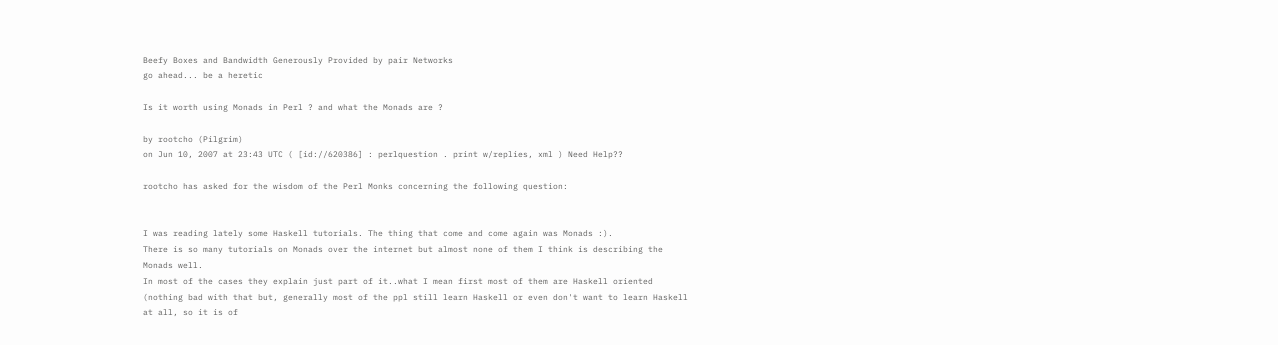Beefy Boxes and Bandwidth Generously Provided by pair Networks
go ahead... be a heretic

Is it worth using Monads in Perl ? and what the Monads are ?

by rootcho (Pilgrim)
on Jun 10, 2007 at 23:43 UTC ( [id://620386] : perlquestion . print w/replies, xml ) Need Help??

rootcho has asked for the wisdom of the Perl Monks concerning the following question:


I was reading lately some Haskell tutorials. The thing that come and come again was Monads :).
There is so many tutorials on Monads over the internet but almost none of them I think is describing the Monads well.
In most of the cases they explain just part of it..what I mean first most of them are Haskell oriented (nothing bad with that but, generally most of the ppl still learn Haskell or even don't want to learn Haskell at all, so it is of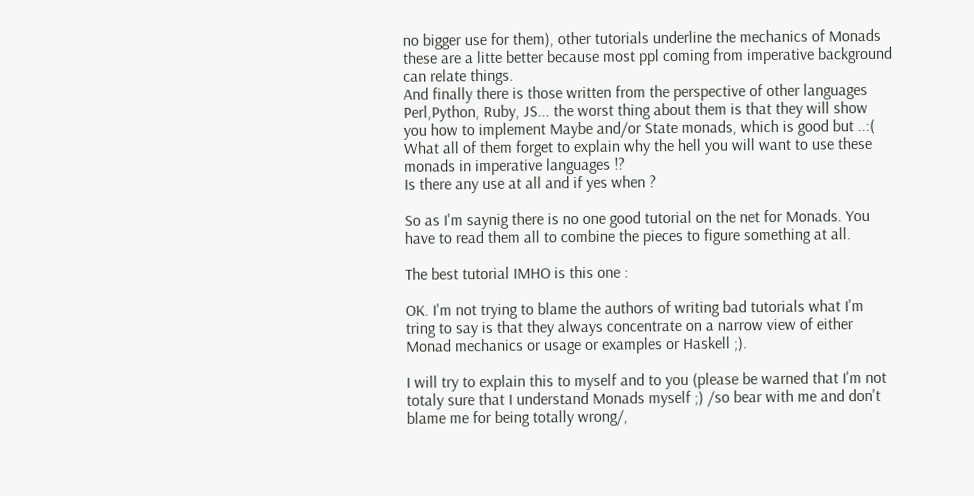no bigger use for them), other tutorials underline the mechanics of Monads these are a litte better because most ppl coming from imperative background can relate things.
And finally there is those written from the perspective of other languages Perl,Python, Ruby, JS... the worst thing about them is that they will show you how to implement Maybe and/or State monads, which is good but ..:(
What all of them forget to explain why the hell you will want to use these monads in imperative languages !?
Is there any use at all and if yes when ?

So as I'm saynig there is no one good tutorial on the net for Monads. You have to read them all to combine the pieces to figure something at all.

The best tutorial IMHO is this one :

OK. I'm not trying to blame the authors of writing bad tutorials what I'm tring to say is that they always concentrate on a narrow view of either Monad mechanics or usage or examples or Haskell ;).

I will try to explain this to myself and to you (please be warned that I'm not totaly sure that I understand Monads myself ;) /so bear with me and don't blame me for being totally wrong/,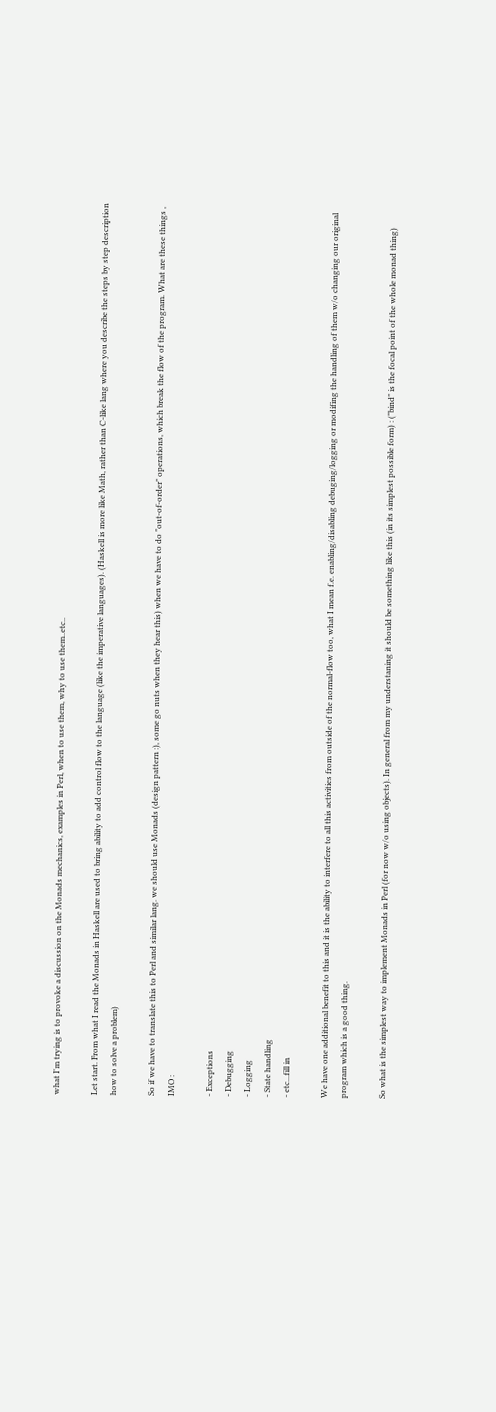what I'm trying is to provoke a discussion on the Monads mechanics, examples in Perl, when to use them, why to use them..etc..

Let start. From what I read the Monads in Haskell are used to bring ability to add control flow to the language (like the imperative languages). (Haskell is more like Math, rather than C-like lang where you describe the steps by step description how to solve a problem)

So if we have to translate this to Perl and similar lang. we should use Monads (design pattern :), some go nuts when they hear this) when we have to do "out-of-order" operations, which break the flow of the program. What are these things , IMO :

- Exceptions
- Debugging
- Logging
- State handling
- etc...fill in

We have one additional benefit to this and it is the ability to interfere to all this activities from outside of the normal-flow too, what I mean f.e. enabling/disabling debuging/logging or modifing the handling of them w/o changing our original program which is a good thing.

So what is the simplest way to implement Monads in Perl (for now w/o using objects). In general from my understaning it should be something like this (in its simplest possible form) : ("bind" is the focal point of the whole monad thing)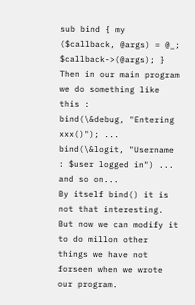sub bind { my ($callback, @args) = @_; $callback->(@args); }
Then in our main program we do something like this :
bind(\&debug, "Entering xxx()"); ... bind(\&logit, "Username : $user logged in") ... and so on...
By itself bind() it is not that interesting. But now we can modify it to do millon other things we have not forseen when we wrote our program.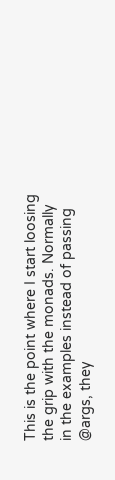This is the point where I start loosing the grip with the monads. Normally in the examples instead of passing @args, they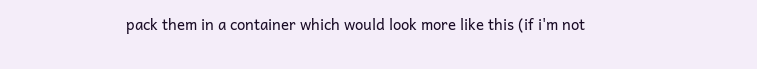pack them in a container which would look more like this (if i'm not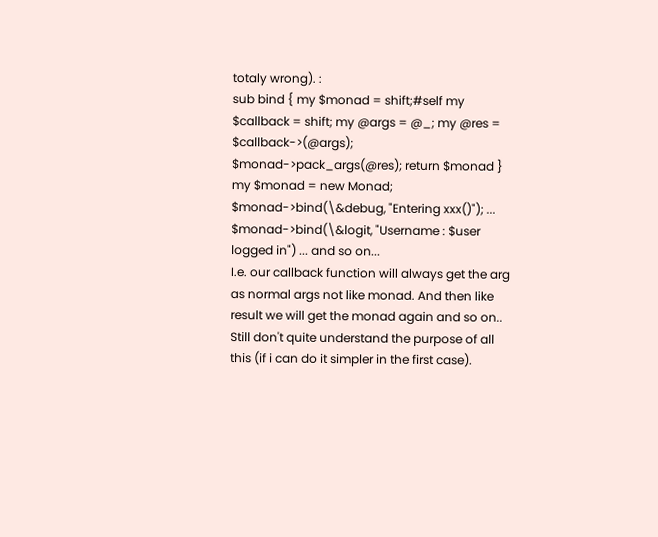totaly wrong). :
sub bind { my $monad = shift;#self my $callback = shift; my @args = @_; my @res = $callback->(@args); $monad->pack_args(@res); return $monad } my $monad = new Monad; $monad->bind(\&debug, "Entering xxx()"); ... $monad->bind(\&logit, "Username : $user logged in") ... and so on...
I.e. our callback function will always get the arg as normal args not like monad. And then like result we will get the monad again and so on.. Still don't quite understand the purpose of all this (if i can do it simpler in the first case).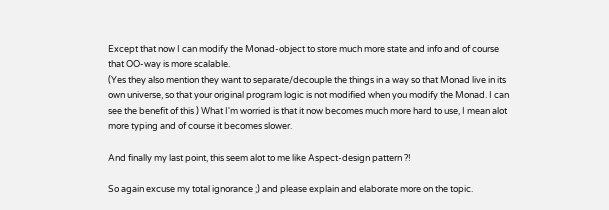Except that now I can modify the Monad-object to store much more state and info and of course that OO-way is more scalable.
(Yes they also mention they want to separate/decouple the things in a way so that Monad live in its own universe, so that your original program logic is not modified when you modify the Monad. I can see the benefit of this ) What I'm worried is that it now becomes much more hard to use, I mean alot more typing and of course it becomes slower.

And finally my last point, this seem alot to me like Aspect-design pattern ?!

So again excuse my total ignorance ;) and please explain and elaborate more on the topic.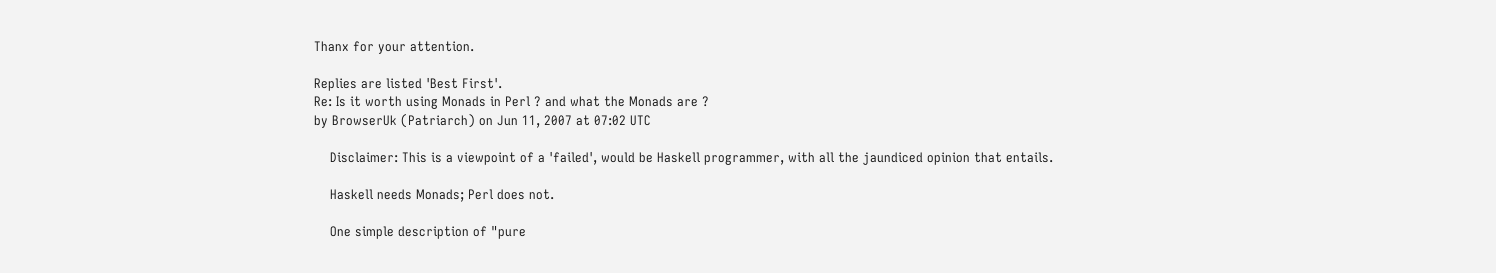Thanx for your attention.

Replies are listed 'Best First'.
Re: Is it worth using Monads in Perl ? and what the Monads are ?
by BrowserUk (Patriarch) on Jun 11, 2007 at 07:02 UTC

    Disclaimer: This is a viewpoint of a 'failed', would be Haskell programmer, with all the jaundiced opinion that entails.

    Haskell needs Monads; Perl does not.

    One simple description of "pure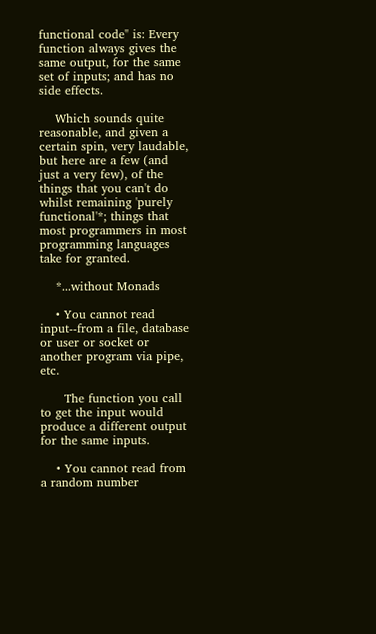functional code" is: Every function always gives the same output, for the same set of inputs; and has no side effects.

    Which sounds quite reasonable, and given a certain spin, very laudable, but here are a few (and just a very few), of the things that you can't do whilst remaining 'purely functional'*; things that most programmers in most programming languages take for granted.

    *...without Monads

    • You cannot read input--from a file, database or user or socket or another program via pipe, etc.

      The function you call to get the input would produce a different output for the same inputs.

    • You cannot read from a random number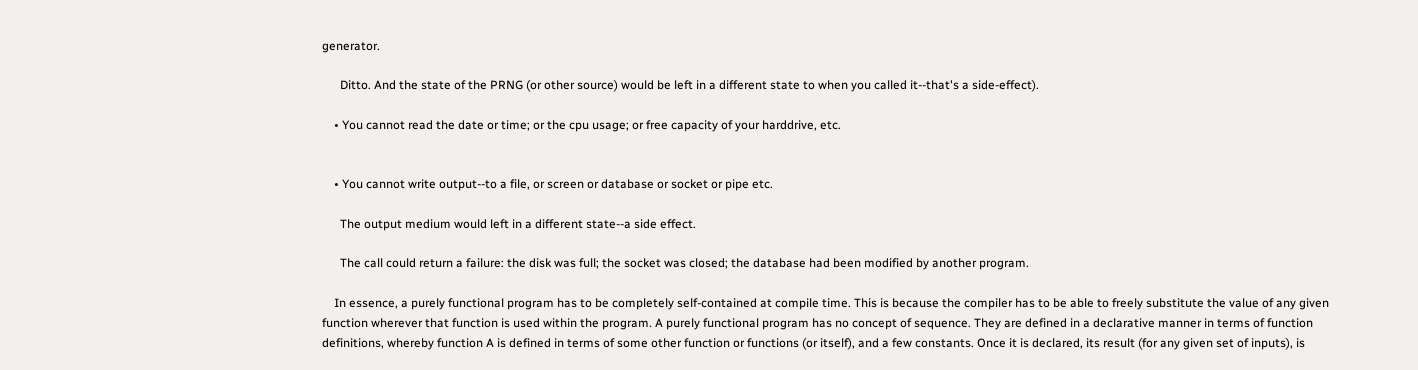generator.

      Ditto. And the state of the PRNG (or other source) would be left in a different state to when you called it--that's a side-effect).

    • You cannot read the date or time; or the cpu usage; or free capacity of your harddrive, etc.


    • You cannot write output--to a file, or screen or database or socket or pipe etc.

      The output medium would left in a different state--a side effect.

      The call could return a failure: the disk was full; the socket was closed; the database had been modified by another program.

    In essence, a purely functional program has to be completely self-contained at compile time. This is because the compiler has to be able to freely substitute the value of any given function wherever that function is used within the program. A purely functional program has no concept of sequence. They are defined in a declarative manner in terms of function definitions, whereby function A is defined in terms of some other function or functions (or itself), and a few constants. Once it is declared, its result (for any given set of inputs), is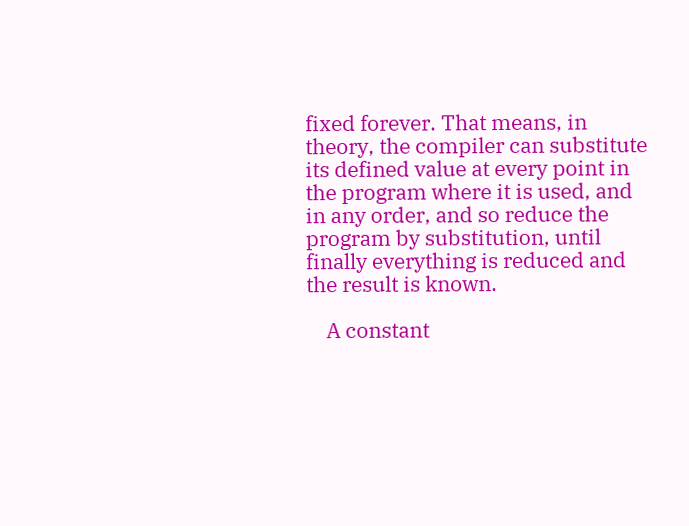fixed forever. That means, in theory, the compiler can substitute its defined value at every point in the program where it is used, and in any order, and so reduce the program by substitution, until finally everything is reduced and the result is known.

    A constant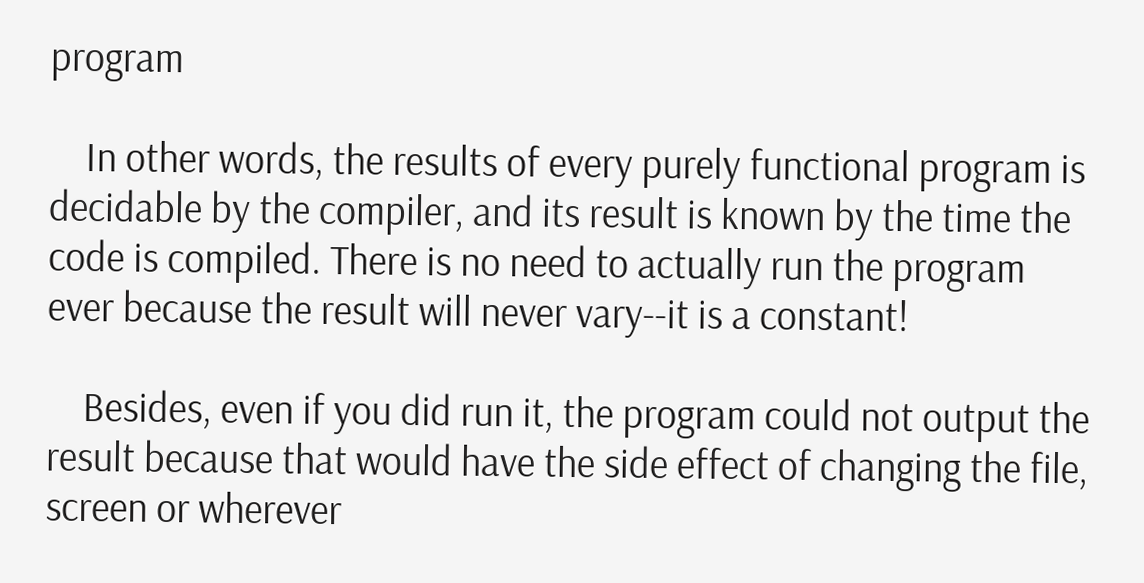program

    In other words, the results of every purely functional program is decidable by the compiler, and its result is known by the time the code is compiled. There is no need to actually run the program ever because the result will never vary--it is a constant!

    Besides, even if you did run it, the program could not output the result because that would have the side effect of changing the file, screen or wherever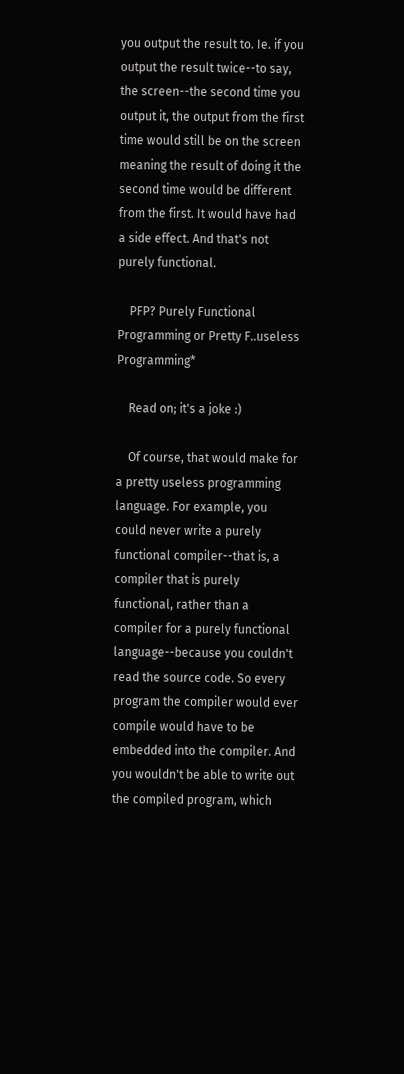you output the result to. Ie. if you output the result twice--to say, the screen--the second time you output it, the output from the first time would still be on the screen meaning the result of doing it the second time would be different from the first. It would have had a side effect. And that's not purely functional.

    PFP? Purely Functional Programming or Pretty F..useless Programming*

    Read on; it's a joke :)

    Of course, that would make for a pretty useless programming language. For example, you could never write a purely functional compiler--that is, a compiler that is purely functional, rather than a compiler for a purely functional language--because you couldn't read the source code. So every program the compiler would ever compile would have to be embedded into the compiler. And you wouldn't be able to write out the compiled program, which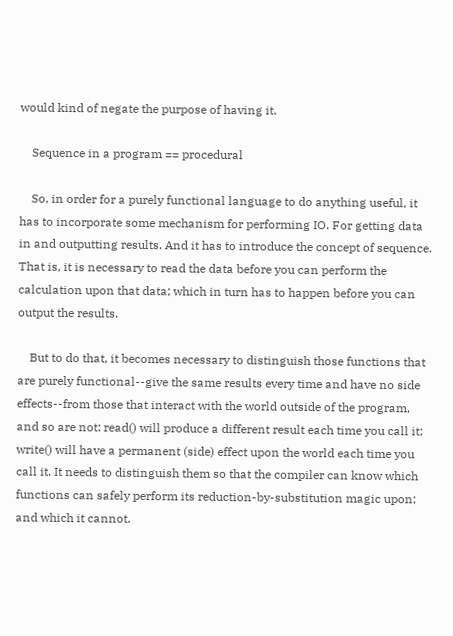would kind of negate the purpose of having it.

    Sequence in a program == procedural

    So, in order for a purely functional language to do anything useful, it has to incorporate some mechanism for performing IO. For getting data in and outputting results. And it has to introduce the concept of sequence. That is, it is necessary to read the data before you can perform the calculation upon that data; which in turn has to happen before you can output the results.

    But to do that, it becomes necessary to distinguish those functions that are purely functional--give the same results every time and have no side effects--from those that interact with the world outside of the program, and so are not: read() will produce a different result each time you call it; write() will have a permanent (side) effect upon the world each time you call it. It needs to distinguish them so that the compiler can know which functions can safely perform its reduction-by-substitution magic upon; and which it cannot.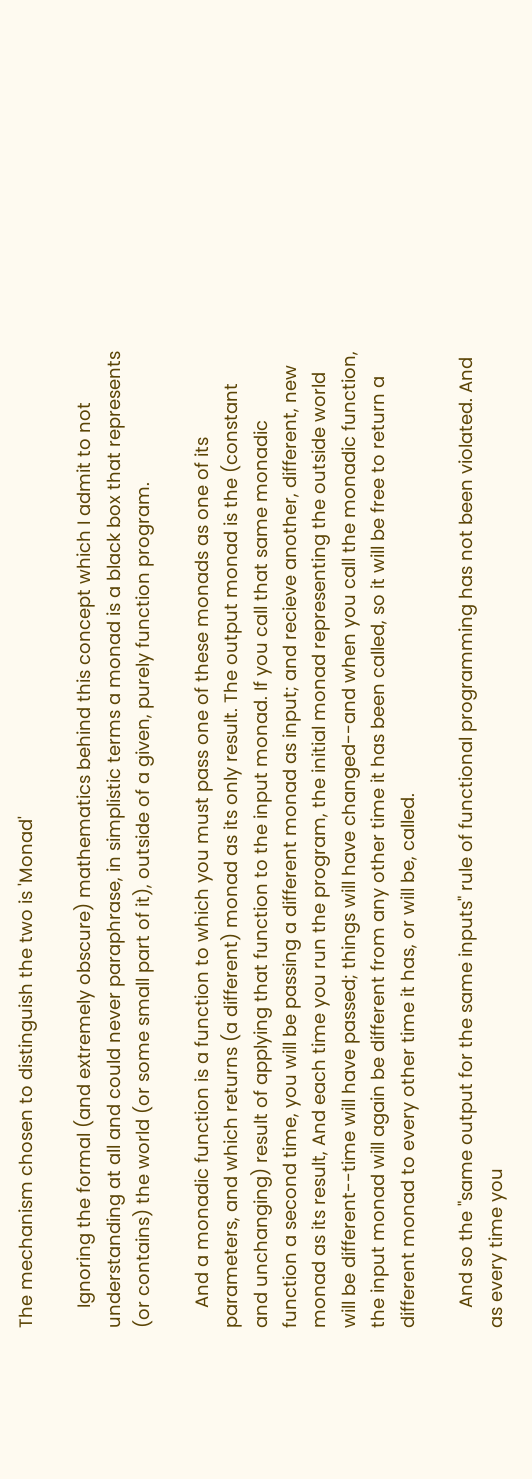The mechanism chosen to distinguish the two is 'Monad'

    Ignoring the formal (and extremely obscure) mathematics behind this concept which I admit to not understanding at all and could never paraphrase, in simplistic terms a monad is a black box that represents (or contains) the world (or some small part of it), outside of a given, purely function program.

    And a monadic function is a function to which you must pass one of these monads as one of its parameters, and which returns (a different) monad as its only result. The output monad is the (constant and unchanging) result of applying that function to the input monad. If you call that same monadic function a second time, you will be passing a different monad as input; and recieve another, different, new monad as its result, And each time you run the program, the initial monad representing the outside world will be different--time will have passed; things will have changed--and when you call the monadic function, the input monad will again be different from any other time it has been called, so it will be free to return a different monad to every other time it has, or will be, called.

    And so the "same output for the same inputs" rule of functional programming has not been violated. And as every time you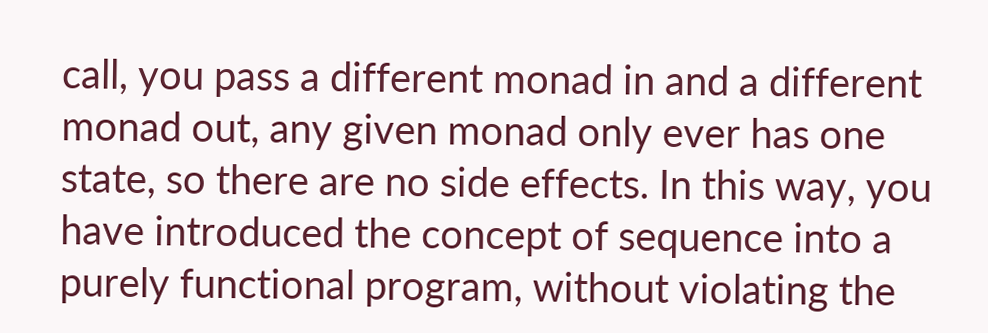call, you pass a different monad in and a different monad out, any given monad only ever has one state, so there are no side effects. In this way, you have introduced the concept of sequence into a purely functional program, without violating the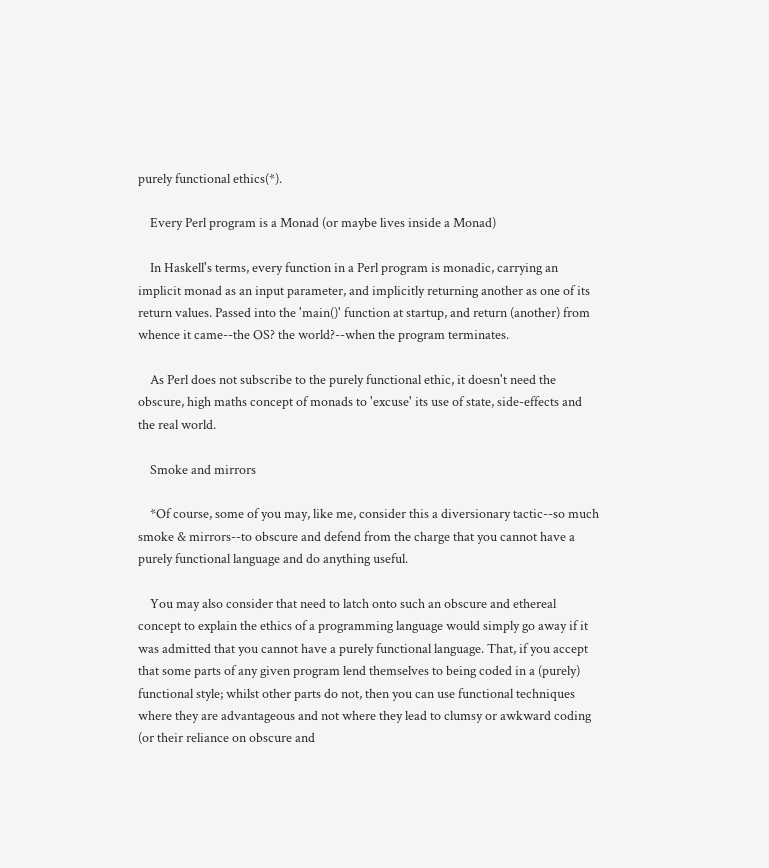purely functional ethics(*).

    Every Perl program is a Monad (or maybe lives inside a Monad)

    In Haskell's terms, every function in a Perl program is monadic, carrying an implicit monad as an input parameter, and implicitly returning another as one of its return values. Passed into the 'main()' function at startup, and return (another) from whence it came--the OS? the world?--when the program terminates.

    As Perl does not subscribe to the purely functional ethic, it doesn't need the obscure, high maths concept of monads to 'excuse' its use of state, side-effects and the real world.

    Smoke and mirrors

    *Of course, some of you may, like me, consider this a diversionary tactic--so much smoke & mirrors--to obscure and defend from the charge that you cannot have a purely functional language and do anything useful.

    You may also consider that need to latch onto such an obscure and ethereal concept to explain the ethics of a programming language would simply go away if it was admitted that you cannot have a purely functional language. That, if you accept that some parts of any given program lend themselves to being coded in a (purely) functional style; whilst other parts do not, then you can use functional techniques where they are advantageous and not where they lead to clumsy or awkward coding (or their reliance on obscure and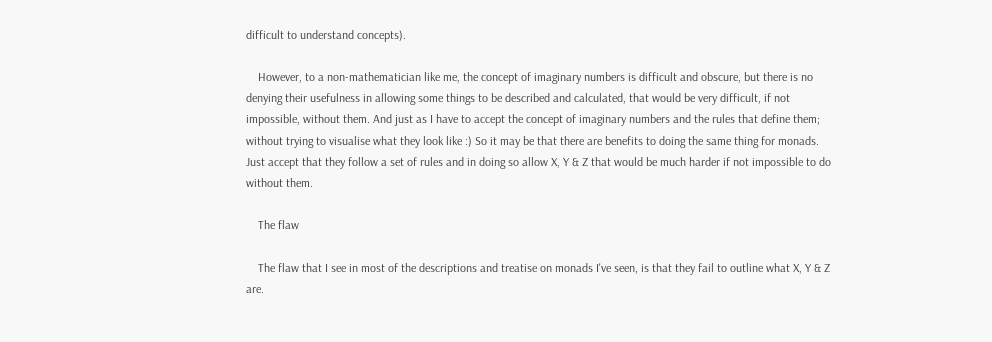difficult to understand concepts).

    However, to a non-mathematician like me, the concept of imaginary numbers is difficult and obscure, but there is no denying their usefulness in allowing some things to be described and calculated, that would be very difficult, if not impossible, without them. And just as I have to accept the concept of imaginary numbers and the rules that define them; without trying to visualise what they look like :) So it may be that there are benefits to doing the same thing for monads. Just accept that they follow a set of rules and in doing so allow X, Y & Z that would be much harder if not impossible to do without them.

    The flaw

    The flaw that I see in most of the descriptions and treatise on monads I've seen, is that they fail to outline what X, Y & Z are.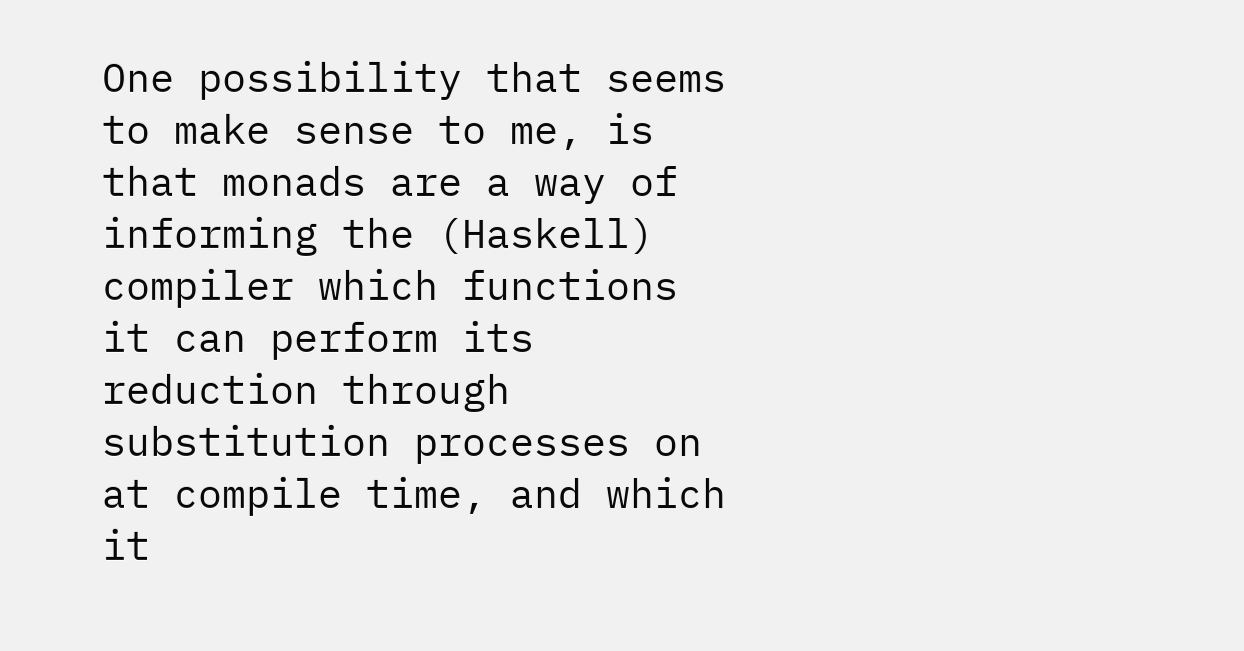One possibility that seems to make sense to me, is that monads are a way of informing the (Haskell) compiler which functions it can perform its reduction through substitution processes on at compile time, and which it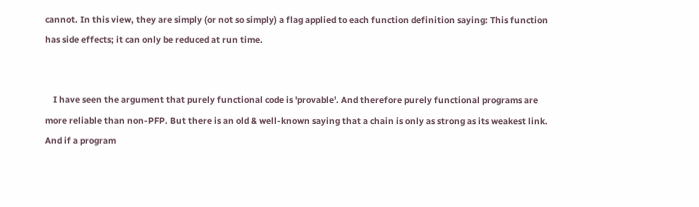cannot. In this view, they are simply (or not so simply) a flag applied to each function definition saying: This function has side effects; it can only be reduced at run time.


    I have seen the argument that purely functional code is 'provable'. And therefore purely functional programs are more reliable than non-PFP. But there is an old & well-known saying that a chain is only as strong as its weakest link. And if a program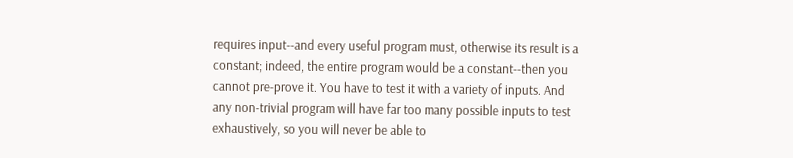requires input--and every useful program must, otherwise its result is a constant; indeed, the entire program would be a constant--then you cannot pre-prove it. You have to test it with a variety of inputs. And any non-trivial program will have far too many possible inputs to test exhaustively, so you will never be able to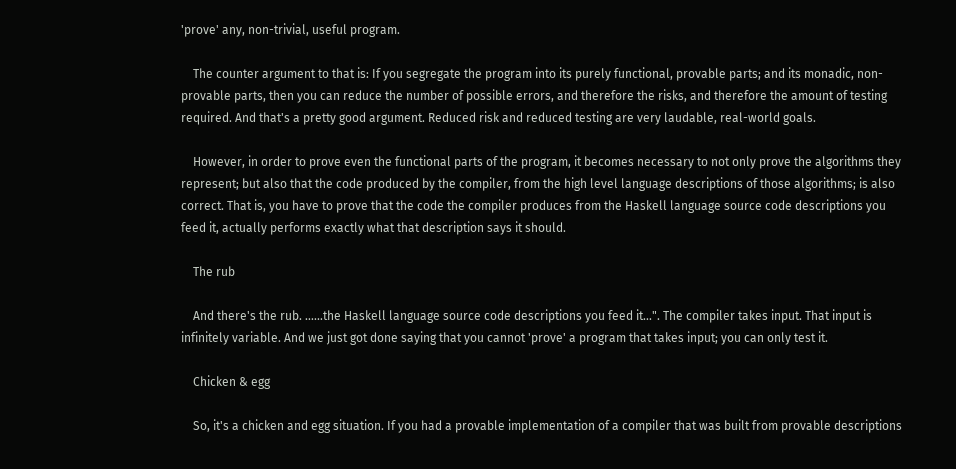'prove' any, non-trivial, useful program.

    The counter argument to that is: If you segregate the program into its purely functional, provable parts; and its monadic, non-provable parts, then you can reduce the number of possible errors, and therefore the risks, and therefore the amount of testing required. And that's a pretty good argument. Reduced risk and reduced testing are very laudable, real-world goals.

    However, in order to prove even the functional parts of the program, it becomes necessary to not only prove the algorithms they represent; but also that the code produced by the compiler, from the high level language descriptions of those algorithms; is also correct. That is, you have to prove that the code the compiler produces from the Haskell language source code descriptions you feed it, actually performs exactly what that description says it should.

    The rub

    And there's the rub. ......the Haskell language source code descriptions you feed it...". The compiler takes input. That input is infinitely variable. And we just got done saying that you cannot 'prove' a program that takes input; you can only test it.

    Chicken & egg

    So, it's a chicken and egg situation. If you had a provable implementation of a compiler that was built from provable descriptions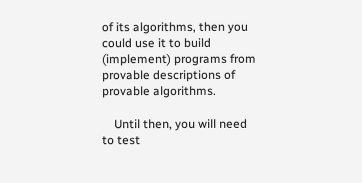of its algorithms, then you could use it to build (implement) programs from provable descriptions of provable algorithms.

    Until then, you will need to test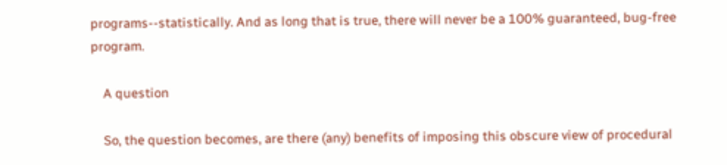programs--statistically. And as long that is true, there will never be a 100% guaranteed, bug-free program.

    A question

    So, the question becomes, are there (any) benefits of imposing this obscure view of procedural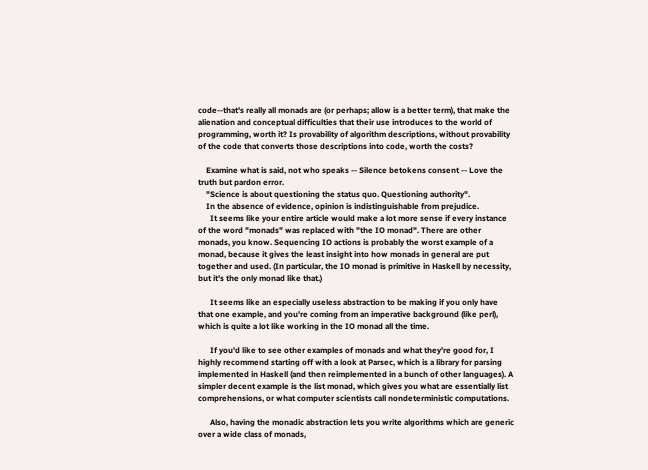code--that's really all monads are (or perhaps; allow is a better term), that make the alienation and conceptual difficulties that their use introduces to the world of programming, worth it? Is provability of algorithm descriptions, without provability of the code that converts those descriptions into code, worth the costs?

    Examine what is said, not who speaks -- Silence betokens consent -- Love the truth but pardon error.
    "Science is about questioning the status quo. Questioning authority".
    In the absence of evidence, opinion is indistinguishable from prejudice.
      It seems like your entire article would make a lot more sense if every instance of the word "monads" was replaced with "the IO monad". There are other monads, you know. Sequencing IO actions is probably the worst example of a monad, because it gives the least insight into how monads in general are put together and used. (In particular, the IO monad is primitive in Haskell by necessity, but it's the only monad like that.)

      It seems like an especially useless abstraction to be making if you only have that one example, and you're coming from an imperative background (like perl), which is quite a lot like working in the IO monad all the time.

      If you'd like to see other examples of monads and what they're good for, I highly recommend starting off with a look at Parsec, which is a library for parsing implemented in Haskell (and then reimplemented in a bunch of other languages). A simpler decent example is the list monad, which gives you what are essentially list comprehensions, or what computer scientists call nondeterministic computations.

      Also, having the monadic abstraction lets you write algorithms which are generic over a wide class of monads,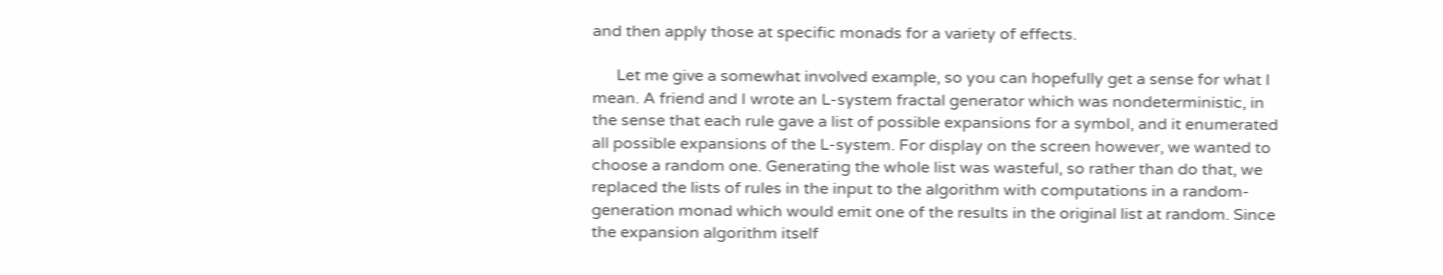and then apply those at specific monads for a variety of effects.

      Let me give a somewhat involved example, so you can hopefully get a sense for what I mean. A friend and I wrote an L-system fractal generator which was nondeterministic, in the sense that each rule gave a list of possible expansions for a symbol, and it enumerated all possible expansions of the L-system. For display on the screen however, we wanted to choose a random one. Generating the whole list was wasteful, so rather than do that, we replaced the lists of rules in the input to the algorithm with computations in a random-generation monad which would emit one of the results in the original list at random. Since the expansion algorithm itself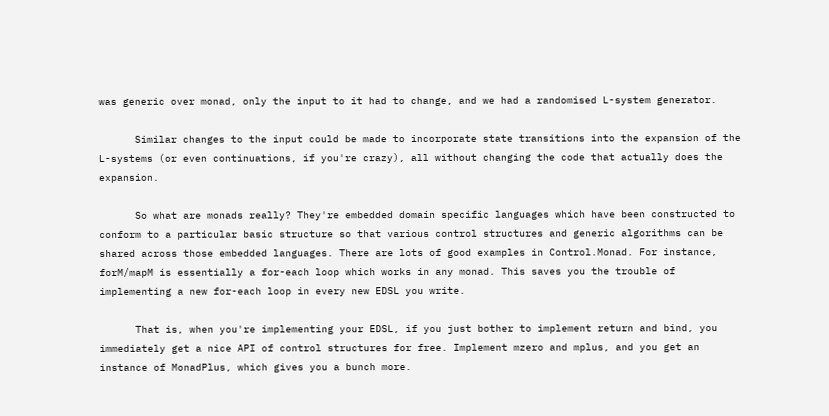was generic over monad, only the input to it had to change, and we had a randomised L-system generator.

      Similar changes to the input could be made to incorporate state transitions into the expansion of the L-systems (or even continuations, if you're crazy), all without changing the code that actually does the expansion.

      So what are monads really? They're embedded domain specific languages which have been constructed to conform to a particular basic structure so that various control structures and generic algorithms can be shared across those embedded languages. There are lots of good examples in Control.Monad. For instance, forM/mapM is essentially a for-each loop which works in any monad. This saves you the trouble of implementing a new for-each loop in every new EDSL you write.

      That is, when you're implementing your EDSL, if you just bother to implement return and bind, you immediately get a nice API of control structures for free. Implement mzero and mplus, and you get an instance of MonadPlus, which gives you a bunch more.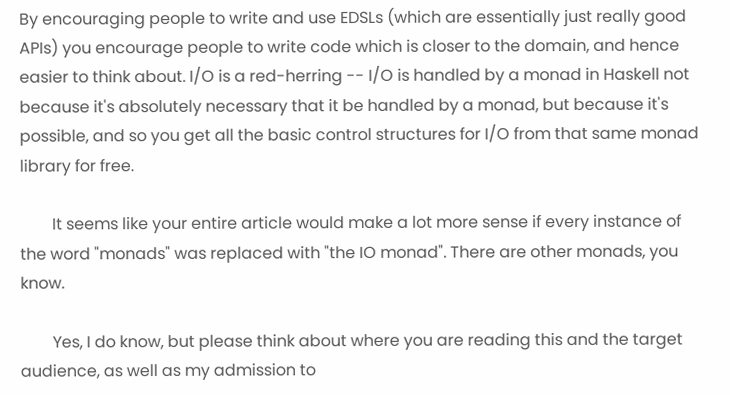By encouraging people to write and use EDSLs (which are essentially just really good APIs) you encourage people to write code which is closer to the domain, and hence easier to think about. I/O is a red-herring -- I/O is handled by a monad in Haskell not because it's absolutely necessary that it be handled by a monad, but because it's possible, and so you get all the basic control structures for I/O from that same monad library for free.

        It seems like your entire article would make a lot more sense if every instance of the word "monads" was replaced with "the IO monad". There are other monads, you know.

        Yes, I do know, but please think about where you are reading this and the target audience, as well as my admission to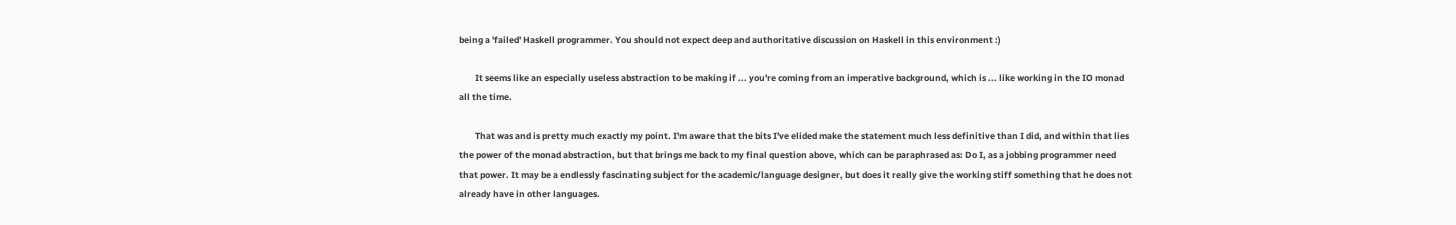being a 'failed' Haskell programmer. You should not expect deep and authoritative discussion on Haskell in this environment :)

        It seems like an especially useless abstraction to be making if ... you're coming from an imperative background, which is ... like working in the IO monad all the time.

        That was and is pretty much exactly my point. I'm aware that the bits I've elided make the statement much less definitive than I did, and within that lies the power of the monad abstraction, but that brings me back to my final question above, which can be paraphrased as: Do I, as a jobbing programmer need that power. It may be a endlessly fascinating subject for the academic/language designer, but does it really give the working stiff something that he does not already have in other languages.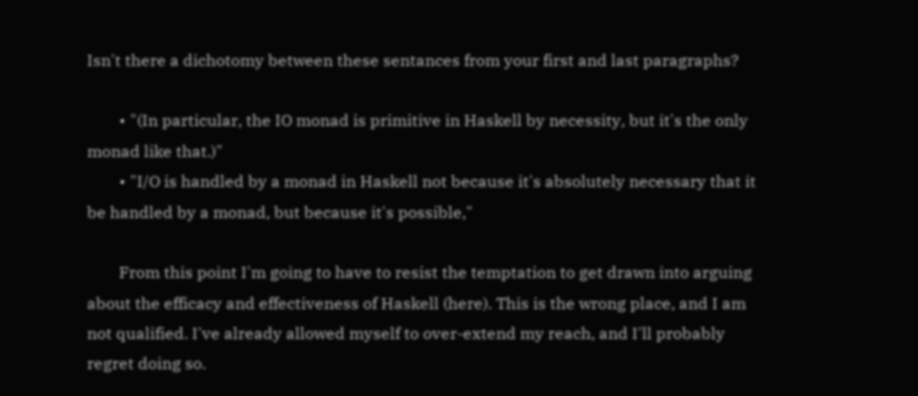Isn't there a dichotomy between these sentances from your first and last paragraphs?

        • "(In particular, the IO monad is primitive in Haskell by necessity, but it's the only monad like that.)"
        • "I/O is handled by a monad in Haskell not because it's absolutely necessary that it be handled by a monad, but because it's possible,"

        From this point I'm going to have to resist the temptation to get drawn into arguing about the efficacy and effectiveness of Haskell (here). This is the wrong place, and I am not qualified. I've already allowed myself to over-extend my reach, and I'll probably regret doing so.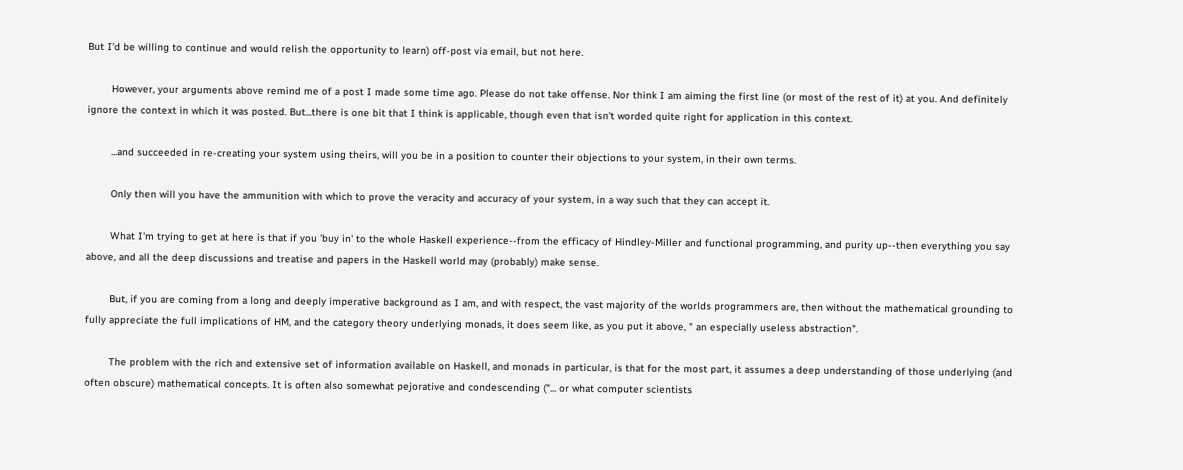But I'd be willing to continue and would relish the opportunity to learn) off-post via email, but not here.

        However, your arguments above remind me of a post I made some time ago. Please do not take offense. Nor think I am aiming the first line (or most of the rest of it) at you. And definitely ignore the context in which it was posted. But...there is one bit that I think is applicable, though even that isn't worded quite right for application in this context.

        ...and succeeded in re-creating your system using theirs, will you be in a position to counter their objections to your system, in their own terms.

        Only then will you have the ammunition with which to prove the veracity and accuracy of your system, in a way such that they can accept it.

        What I'm trying to get at here is that if you 'buy in' to the whole Haskell experience--from the efficacy of Hindley-Miller and functional programming, and purity up--then everything you say above, and all the deep discussions and treatise and papers in the Haskell world may (probably) make sense.

        But, if you are coming from a long and deeply imperative background as I am, and with respect, the vast majority of the worlds programmers are, then without the mathematical grounding to fully appreciate the full implications of HM, and the category theory underlying monads, it does seem like, as you put it above, " an especially useless abstraction".

        The problem with the rich and extensive set of information available on Haskell, and monads in particular, is that for the most part, it assumes a deep understanding of those underlying (and often obscure) mathematical concepts. It is often also somewhat pejorative and condescending ("... or what computer scientists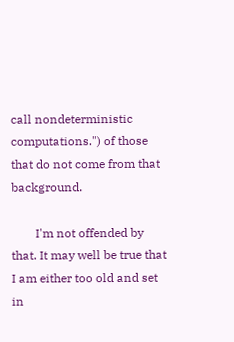call nondeterministic computations.") of those that do not come from that background.

        I'm not offended by that. It may well be true that I am either too old and set in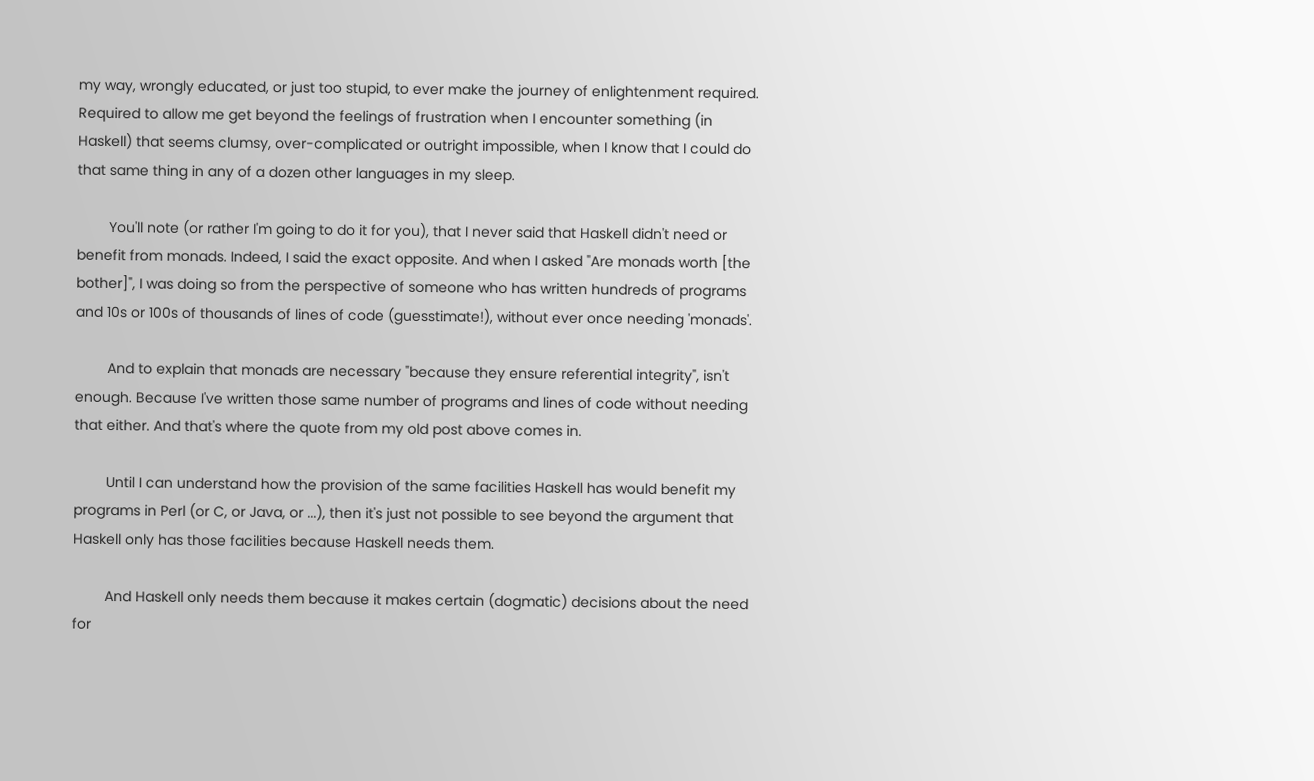my way, wrongly educated, or just too stupid, to ever make the journey of enlightenment required. Required to allow me get beyond the feelings of frustration when I encounter something (in Haskell) that seems clumsy, over-complicated or outright impossible, when I know that I could do that same thing in any of a dozen other languages in my sleep.

        You'll note (or rather I'm going to do it for you), that I never said that Haskell didn't need or benefit from monads. Indeed, I said the exact opposite. And when I asked "Are monads worth [the bother]", I was doing so from the perspective of someone who has written hundreds of programs and 10s or 100s of thousands of lines of code (guesstimate!), without ever once needing 'monads'.

        And to explain that monads are necessary "because they ensure referential integrity", isn't enough. Because I've written those same number of programs and lines of code without needing that either. And that's where the quote from my old post above comes in.

        Until I can understand how the provision of the same facilities Haskell has would benefit my programs in Perl (or C, or Java, or ...), then it's just not possible to see beyond the argument that Haskell only has those facilities because Haskell needs them.

        And Haskell only needs them because it makes certain (dogmatic) decisions about the need for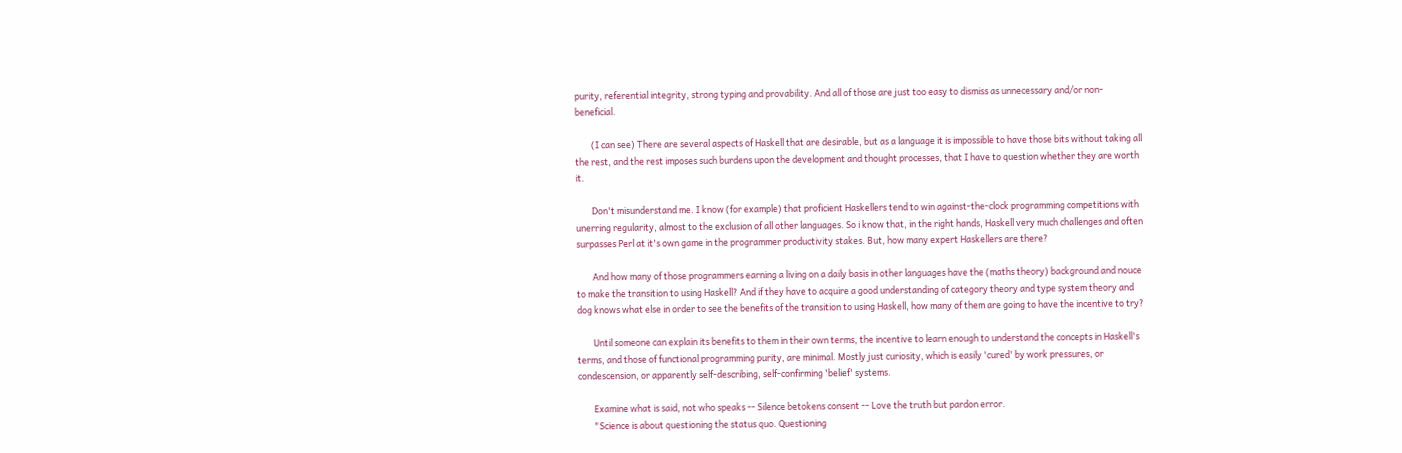purity, referential integrity, strong typing and provability. And all of those are just too easy to dismiss as unnecessary and/or non-beneficial.

        (I can see) There are several aspects of Haskell that are desirable, but as a language it is impossible to have those bits without taking all the rest, and the rest imposes such burdens upon the development and thought processes, that I have to question whether they are worth it.

        Don't misunderstand me. I know (for example) that proficient Haskellers tend to win against-the-clock programming competitions with unerring regularity, almost to the exclusion of all other languages. So i know that, in the right hands, Haskell very much challenges and often surpasses Perl at it's own game in the programmer productivity stakes. But, how many expert Haskellers are there?

        And how many of those programmers earning a living on a daily basis in other languages have the (maths theory) background and nouce to make the transition to using Haskell? And if they have to acquire a good understanding of category theory and type system theory and dog knows what else in order to see the benefits of the transition to using Haskell, how many of them are going to have the incentive to try?

        Until someone can explain its benefits to them in their own terms, the incentive to learn enough to understand the concepts in Haskell's terms, and those of functional programming purity, are minimal. Mostly just curiosity, which is easily 'cured' by work pressures, or condescension, or apparently self-describing, self-confirming 'belief' systems.

        Examine what is said, not who speaks -- Silence betokens consent -- Love the truth but pardon error.
        "Science is about questioning the status quo. Questioning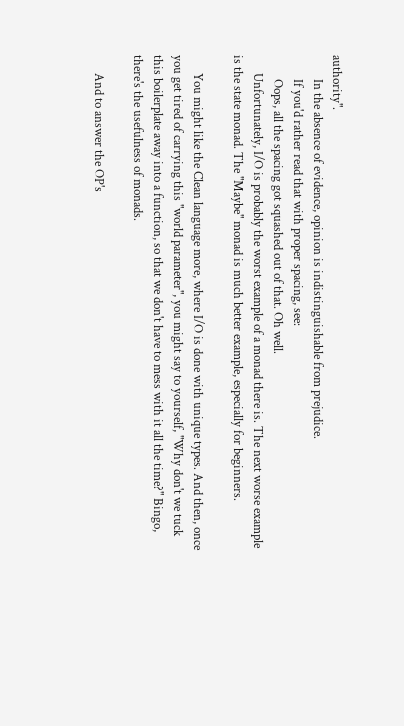authority".
        In the absence of evidence, opinion is indistinguishable from prejudice.
        If you'd rather read that with proper spacing, see:
        Oops, all the spacing got squashed out of that. Oh well.
      Unfortunately, I/O is probably the worst example of a monad there is. The next worse example is the state monad. The "Maybe" monad is much better example, especially for beginners.

      You might like the Clean language more, where I/O is done with unique types. And then, once you get tired of carrying this "world parameter", you might say to yourself, "Why don't we tuck this boilerplate away into a function, so that we don't have to mess with it all the time?" Bingo, there's the usefulness of monads.

      And to answer the OP's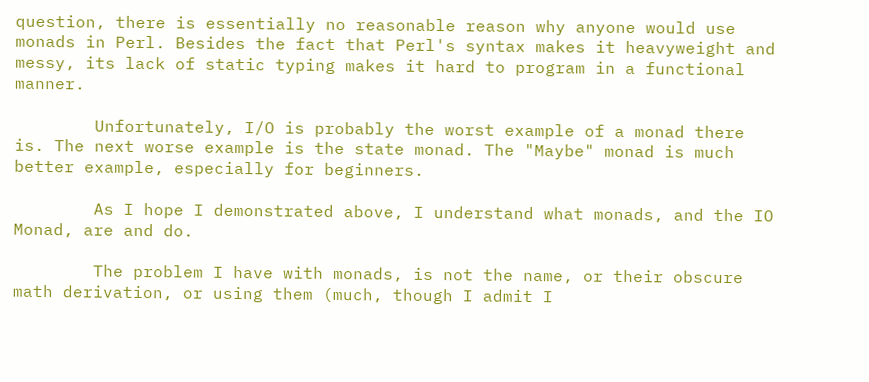question, there is essentially no reasonable reason why anyone would use monads in Perl. Besides the fact that Perl's syntax makes it heavyweight and messy, its lack of static typing makes it hard to program in a functional manner.

        Unfortunately, I/O is probably the worst example of a monad there is. The next worse example is the state monad. The "Maybe" monad is much better example, especially for beginners.

        As I hope I demonstrated above, I understand what monads, and the IO Monad, are and do.

        The problem I have with monads, is not the name, or their obscure math derivation, or using them (much, though I admit I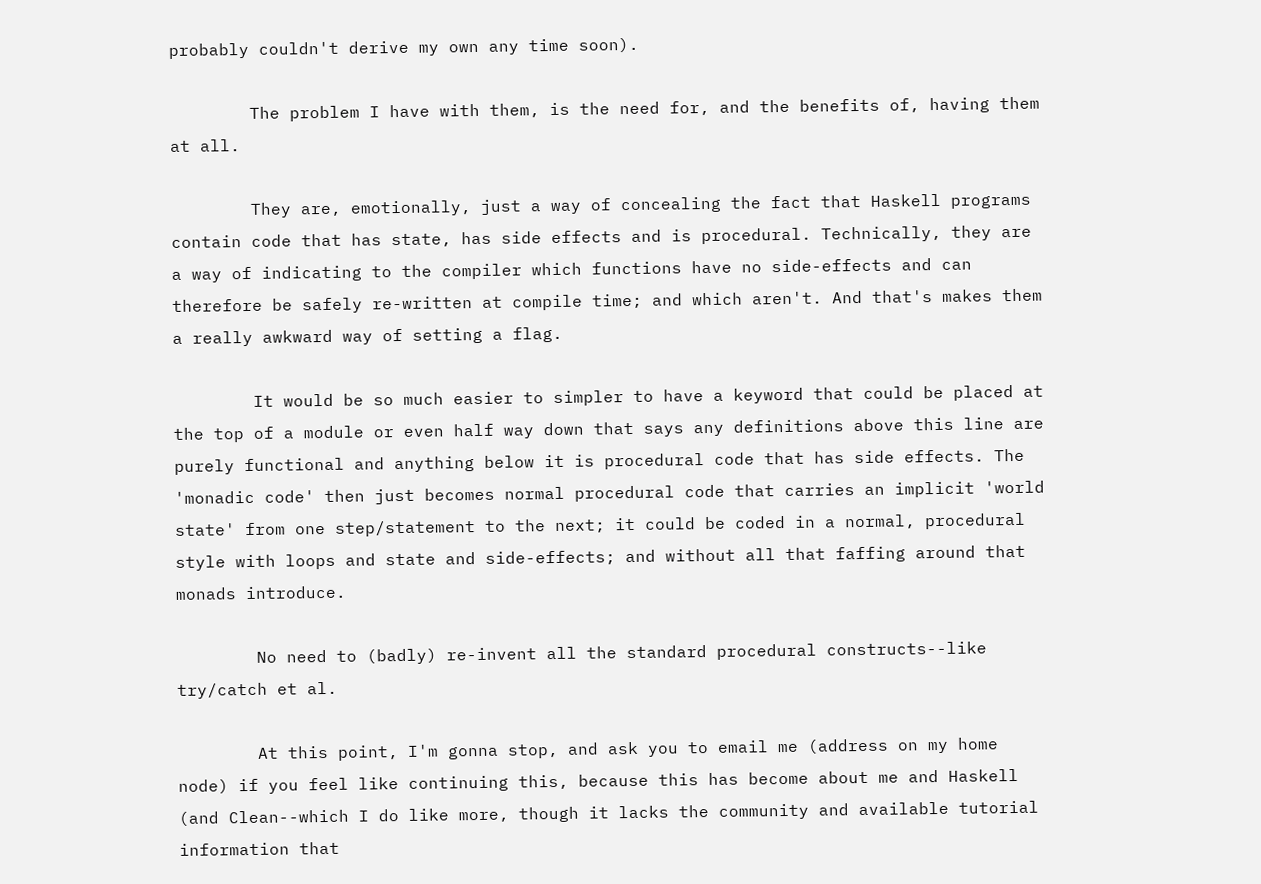probably couldn't derive my own any time soon).

        The problem I have with them, is the need for, and the benefits of, having them at all.

        They are, emotionally, just a way of concealing the fact that Haskell programs contain code that has state, has side effects and is procedural. Technically, they are a way of indicating to the compiler which functions have no side-effects and can therefore be safely re-written at compile time; and which aren't. And that's makes them a really awkward way of setting a flag.

        It would be so much easier to simpler to have a keyword that could be placed at the top of a module or even half way down that says any definitions above this line are purely functional and anything below it is procedural code that has side effects. The 'monadic code' then just becomes normal procedural code that carries an implicit 'world state' from one step/statement to the next; it could be coded in a normal, procedural style with loops and state and side-effects; and without all that faffing around that monads introduce.

        No need to (badly) re-invent all the standard procedural constructs--like try/catch et al.

        At this point, I'm gonna stop, and ask you to email me (address on my home node) if you feel like continuing this, because this has become about me and Haskell (and Clean--which I do like more, though it lacks the community and available tutorial information that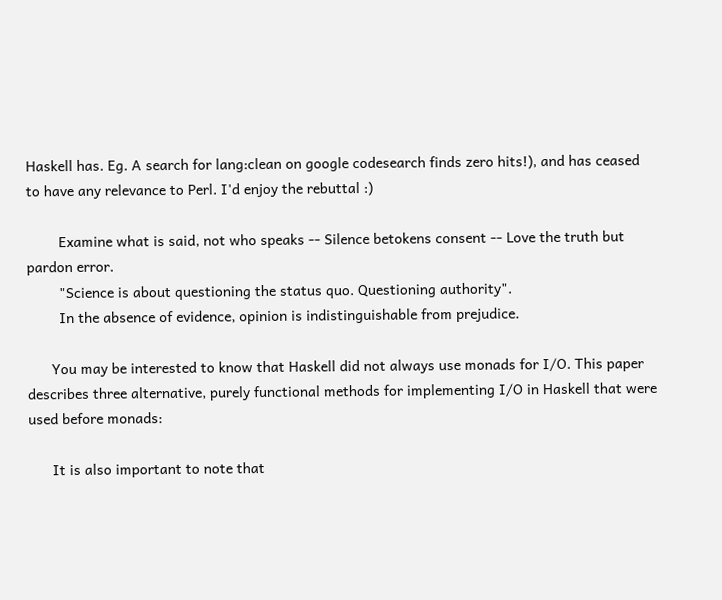Haskell has. Eg. A search for lang:clean on google codesearch finds zero hits!), and has ceased to have any relevance to Perl. I'd enjoy the rebuttal :)

        Examine what is said, not who speaks -- Silence betokens consent -- Love the truth but pardon error.
        "Science is about questioning the status quo. Questioning authority".
        In the absence of evidence, opinion is indistinguishable from prejudice.

      You may be interested to know that Haskell did not always use monads for I/O. This paper describes three alternative, purely functional methods for implementing I/O in Haskell that were used before monads:

      It is also important to note that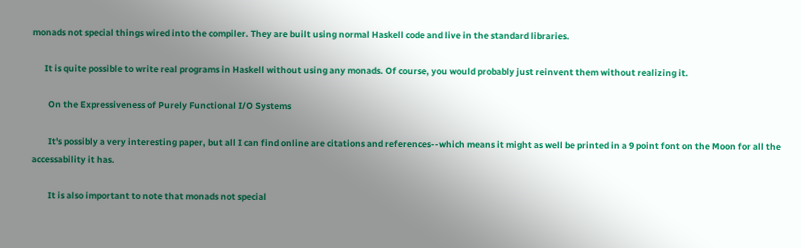monads not special things wired into the compiler. They are built using normal Haskell code and live in the standard libraries.

      It is quite possible to write real programs in Haskell without using any monads. Of course, you would probably just reinvent them without realizing it.

        On the Expressiveness of Purely Functional I/O Systems

        It's possibly a very interesting paper, but all I can find online are citations and references--which means it might as well be printed in a 9 point font on the Moon for all the accessability it has.

        It is also important to note that monads not special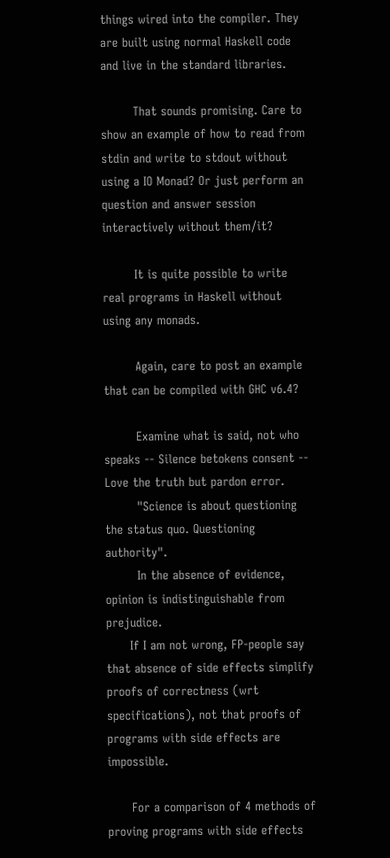things wired into the compiler. They are built using normal Haskell code and live in the standard libraries.

        That sounds promising. Care to show an example of how to read from stdin and write to stdout without using a IO Monad? Or just perform an question and answer session interactively without them/it?

        It is quite possible to write real programs in Haskell without using any monads.

        Again, care to post an example that can be compiled with GHC v6.4?

        Examine what is said, not who speaks -- Silence betokens consent -- Love the truth but pardon error.
        "Science is about questioning the status quo. Questioning authority".
        In the absence of evidence, opinion is indistinguishable from prejudice.
      If I am not wrong, FP-people say that absence of side effects simplify proofs of correctness (wrt specifications), not that proofs of programs with side effects are impossible.

      For a comparison of 4 methods of proving programs with side effects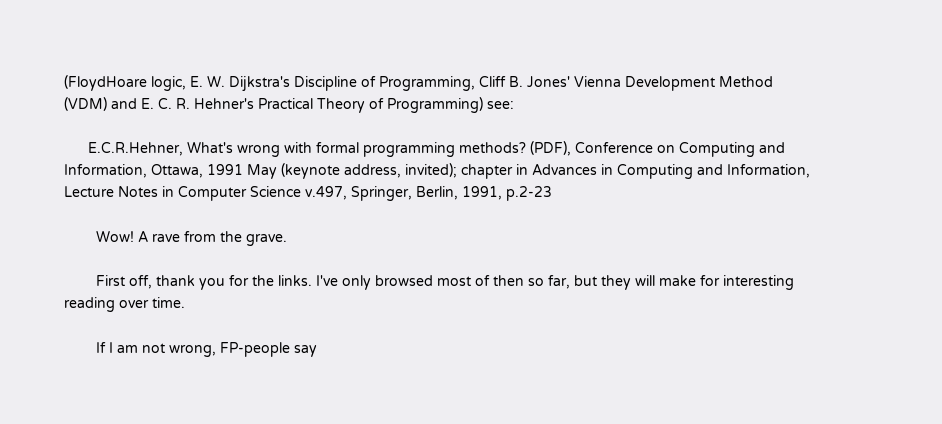(FloydHoare logic, E. W. Dijkstra's Discipline of Programming, Cliff B. Jones' Vienna Development Method (VDM) and E. C. R. Hehner's Practical Theory of Programming) see:

      E.C.R.Hehner, What's wrong with formal programming methods? (PDF), Conference on Computing and Information, Ottawa, 1991 May (keynote address, invited); chapter in Advances in Computing and Information, Lecture Notes in Computer Science v.497, Springer, Berlin, 1991, p.2-23

        Wow! A rave from the grave.

        First off, thank you for the links. I've only browsed most of then so far, but they will make for interesting reading over time.

        If I am not wrong, FP-people say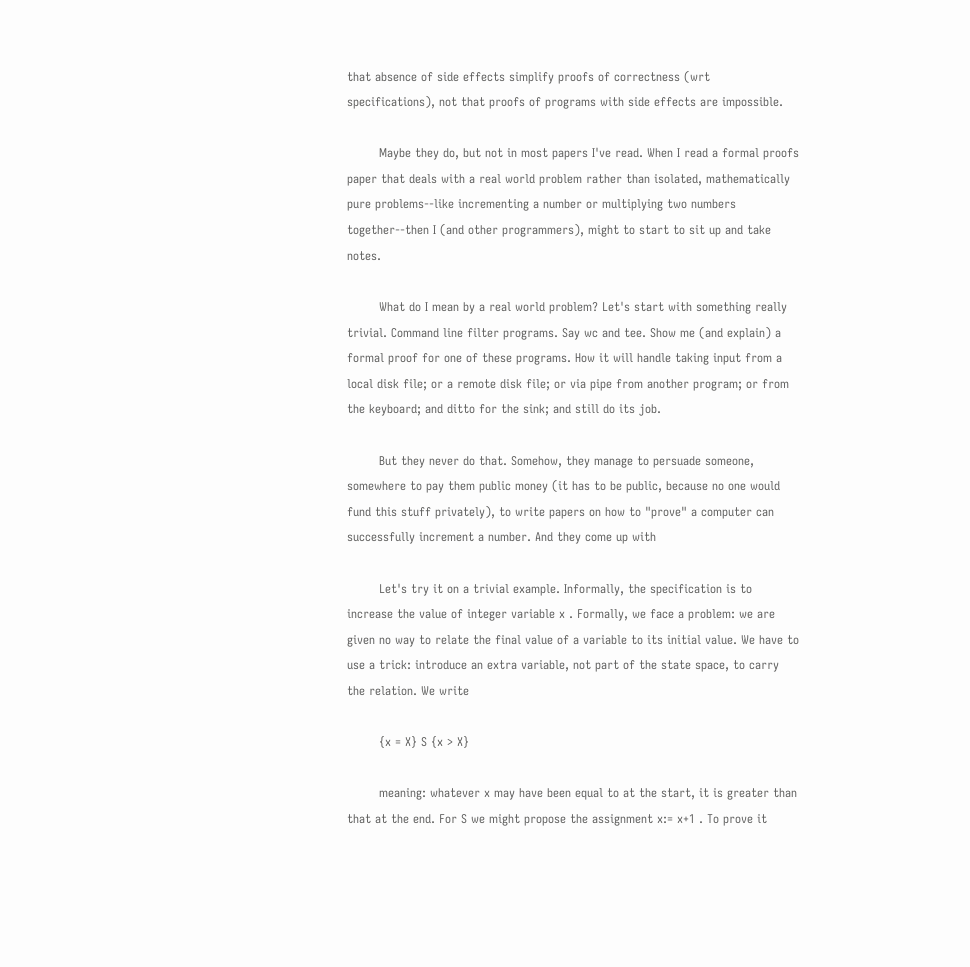that absence of side effects simplify proofs of correctness (wrt specifications), not that proofs of programs with side effects are impossible.

        Maybe they do, but not in most papers I've read. When I read a formal proofs paper that deals with a real world problem rather than isolated, mathematically pure problems--like incrementing a number or multiplying two numbers together--then I (and other programmers), might to start to sit up and take notes.

        What do I mean by a real world problem? Let's start with something really trivial. Command line filter programs. Say wc and tee. Show me (and explain) a formal proof for one of these programs. How it will handle taking input from a local disk file; or a remote disk file; or via pipe from another program; or from the keyboard; and ditto for the sink; and still do its job.

        But they never do that. Somehow, they manage to persuade someone, somewhere to pay them public money (it has to be public, because no one would fund this stuff privately), to write papers on how to "prove" a computer can successfully increment a number. And they come up with

        Let's try it on a trivial example. Informally, the specification is to increase the value of integer variable x . Formally, we face a problem: we are given no way to relate the final value of a variable to its initial value. We have to use a trick: introduce an extra variable, not part of the state space, to carry the relation. We write

        {x = X} S {x > X}

        meaning: whatever x may have been equal to at the start, it is greater than that at the end. For S we might propose the assignment x:= x+1 . To prove it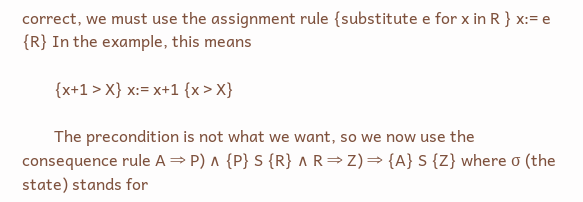correct, we must use the assignment rule {substitute e for x in R } x:= e {R} In the example, this means

        {x+1 > X} x:= x+1 {x > X}

        The precondition is not what we want, so we now use the consequence rule A ⇒ P) ∧ {P} S {R} ∧ R ⇒ Z) ⇒ {A} S {Z} where σ (the state) stands for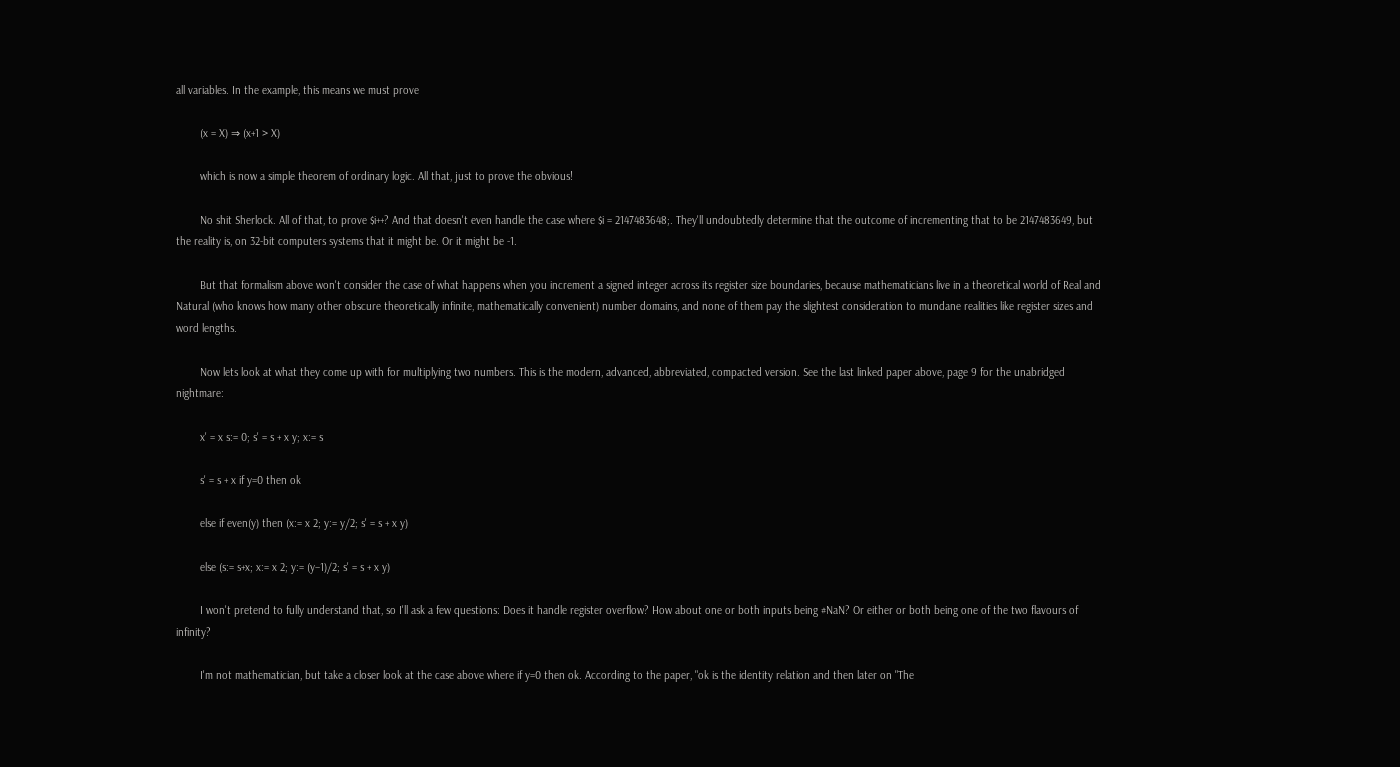all variables. In the example, this means we must prove

        (x = X) ⇒ (x+1 > X)

        which is now a simple theorem of ordinary logic. All that, just to prove the obvious!

        No shit Sherlock. All of that, to prove $i++? And that doesn't even handle the case where $i = 2147483648;. They'll undoubtedly determine that the outcome of incrementing that to be 2147483649, but the reality is, on 32-bit computers systems that it might be. Or it might be -1.

        But that formalism above won't consider the case of what happens when you increment a signed integer across its register size boundaries, because mathematicians live in a theoretical world of Real and Natural (who knows how many other obscure theoretically infinite, mathematically convenient) number domains, and none of them pay the slightest consideration to mundane realities like register sizes and word lengths.

        Now lets look at what they come up with for multiplying two numbers. This is the modern, advanced, abbreviated, compacted version. See the last linked paper above, page 9 for the unabridged nightmare:

        x' = x s:= 0; s' = s + x y; x:= s

        s' = s + x if y=0 then ok

        else if even(y) then (x:= x 2; y:= y/2; s' = s + x y)

        else (s:= s+x; x:= x 2; y:= (y–1)/2; s' = s + x y)

        I won't pretend to fully understand that, so I'll ask a few questions: Does it handle register overflow? How about one or both inputs being #NaN? Or either or both being one of the two flavours of infinity?

        I'm not mathematician, but take a closer look at the case above where if y=0 then ok. According to the paper, "ok is the identity relation and then later on "The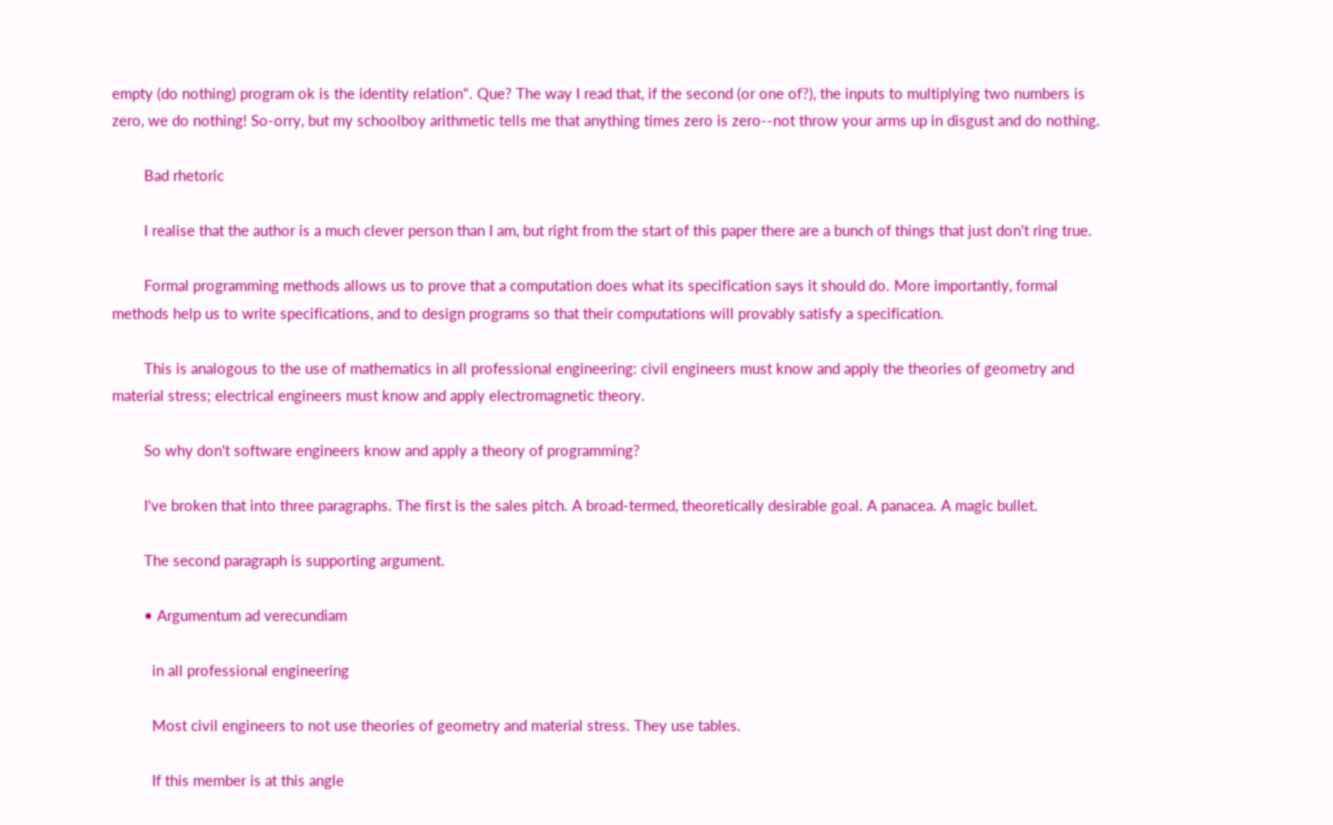empty (do nothing) program ok is the identity relation". Que? The way I read that, if the second (or one of?), the inputs to multiplying two numbers is zero, we do nothing! So-orry, but my schoolboy arithmetic tells me that anything times zero is zero--not throw your arms up in disgust and do nothing.

        Bad rhetoric

        I realise that the author is a much clever person than I am, but right from the start of this paper there are a bunch of things that just don't ring true.

        Formal programming methods allows us to prove that a computation does what its specification says it should do. More importantly, formal methods help us to write specifications, and to design programs so that their computations will provably satisfy a specification.

        This is analogous to the use of mathematics in all professional engineering: civil engineers must know and apply the theories of geometry and material stress; electrical engineers must know and apply electromagnetic theory.

        So why don't software engineers know and apply a theory of programming?

        I've broken that into three paragraphs. The first is the sales pitch. A broad-termed, theoretically desirable goal. A panacea. A magic bullet.

        The second paragraph is supporting argument.

        • Argumentum ad verecundiam

          in all professional engineering

          Most civil engineers to not use theories of geometry and material stress. They use tables.

          If this member is at this angle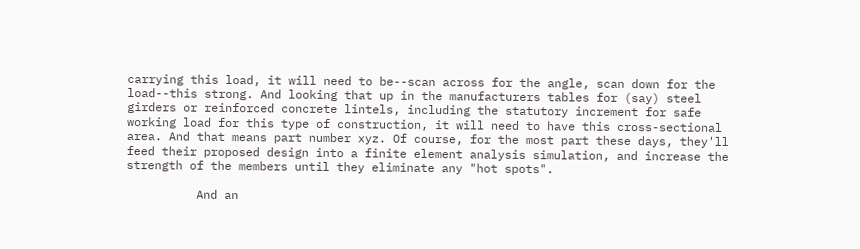carrying this load, it will need to be--scan across for the angle, scan down for the load--this strong. And looking that up in the manufacturers tables for (say) steel girders or reinforced concrete lintels, including the statutory increment for safe working load for this type of construction, it will need to have this cross-sectional area. And that means part number xyz. Of course, for the most part these days, they'll feed their proposed design into a finite element analysis simulation, and increase the strength of the members until they eliminate any "hot spots".

          And an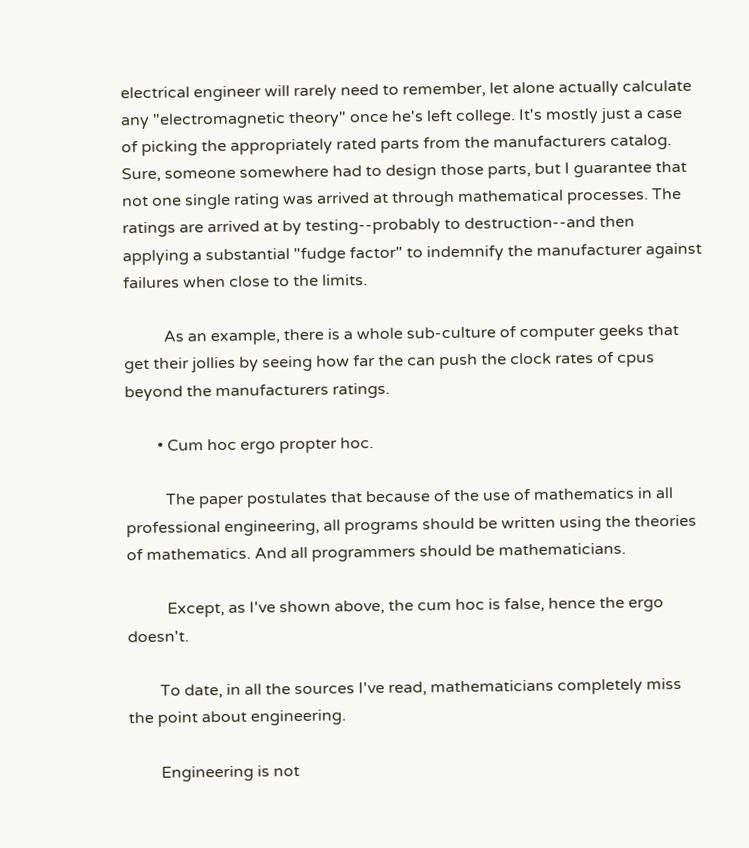electrical engineer will rarely need to remember, let alone actually calculate any "electromagnetic theory" once he's left college. It's mostly just a case of picking the appropriately rated parts from the manufacturers catalog. Sure, someone somewhere had to design those parts, but I guarantee that not one single rating was arrived at through mathematical processes. The ratings are arrived at by testing--probably to destruction--and then applying a substantial "fudge factor" to indemnify the manufacturer against failures when close to the limits.

          As an example, there is a whole sub-culture of computer geeks that get their jollies by seeing how far the can push the clock rates of cpus beyond the manufacturers ratings.

        • Cum hoc ergo propter hoc.

          The paper postulates that because of the use of mathematics in all professional engineering, all programs should be written using the theories of mathematics. And all programmers should be mathematicians.

          Except, as I've shown above, the cum hoc is false, hence the ergo doesn't.

        To date, in all the sources I've read, mathematicians completely miss the point about engineering.

        Engineering is not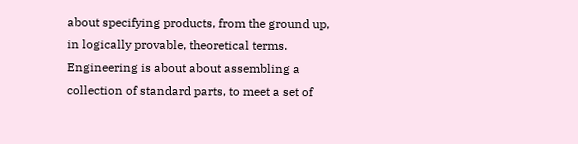about specifying products, from the ground up, in logically provable, theoretical terms. Engineering is about about assembling a collection of standard parts, to meet a set of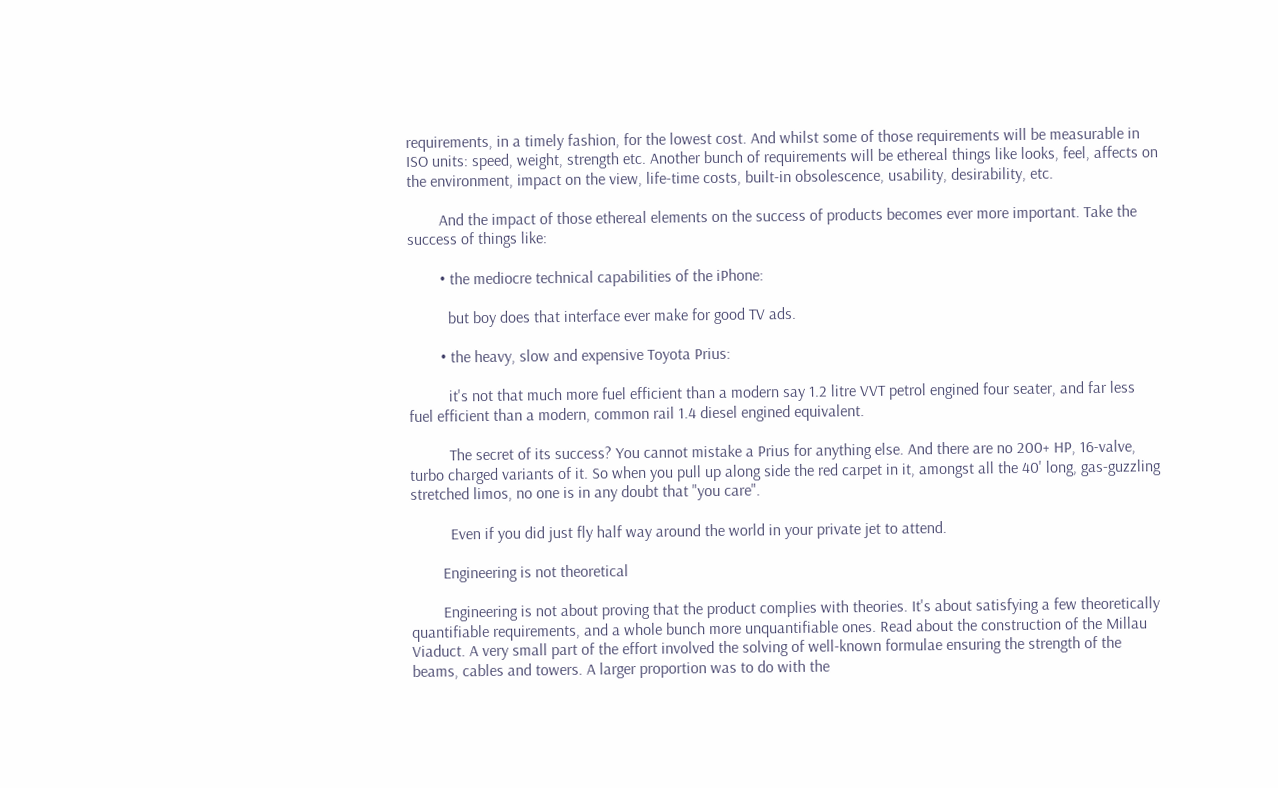requirements, in a timely fashion, for the lowest cost. And whilst some of those requirements will be measurable in ISO units: speed, weight, strength etc. Another bunch of requirements will be ethereal things like looks, feel, affects on the environment, impact on the view, life-time costs, built-in obsolescence, usability, desirability, etc.

        And the impact of those ethereal elements on the success of products becomes ever more important. Take the success of things like:

        • the mediocre technical capabilities of the iPhone:

          but boy does that interface ever make for good TV ads.

        • the heavy, slow and expensive Toyota Prius:

          it's not that much more fuel efficient than a modern say 1.2 litre VVT petrol engined four seater, and far less fuel efficient than a modern, common rail 1.4 diesel engined equivalent.

          The secret of its success? You cannot mistake a Prius for anything else. And there are no 200+ HP, 16-valve, turbo charged variants of it. So when you pull up along side the red carpet in it, amongst all the 40' long, gas-guzzling stretched limos, no one is in any doubt that "you care".

          Even if you did just fly half way around the world in your private jet to attend.

        Engineering is not theoretical

        Engineering is not about proving that the product complies with theories. It's about satisfying a few theoretically quantifiable requirements, and a whole bunch more unquantifiable ones. Read about the construction of the Millau Viaduct. A very small part of the effort involved the solving of well-known formulae ensuring the strength of the beams, cables and towers. A larger proportion was to do with the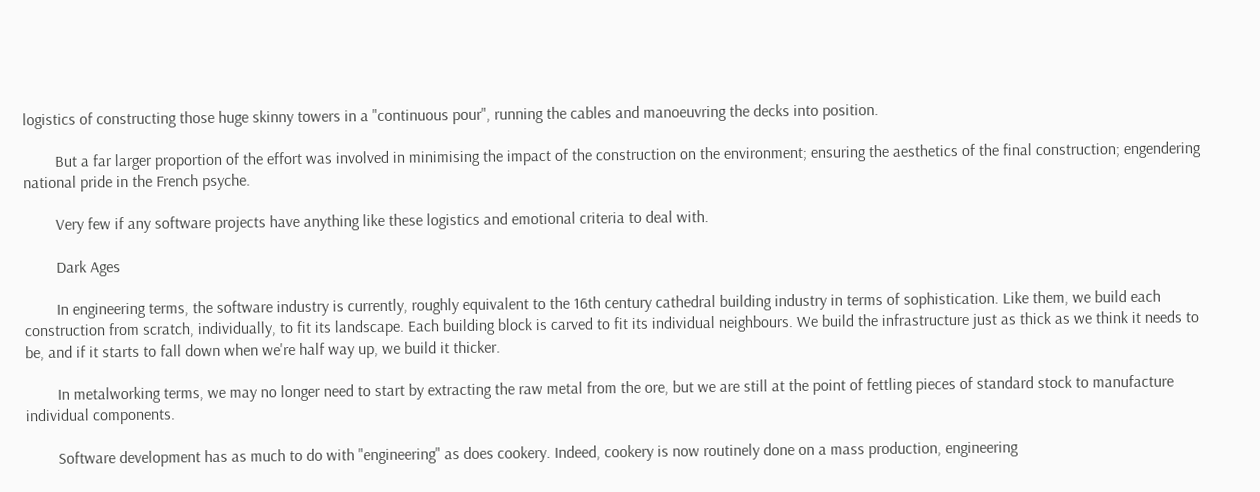logistics of constructing those huge skinny towers in a "continuous pour", running the cables and manoeuvring the decks into position.

        But a far larger proportion of the effort was involved in minimising the impact of the construction on the environment; ensuring the aesthetics of the final construction; engendering national pride in the French psyche.

        Very few if any software projects have anything like these logistics and emotional criteria to deal with.

        Dark Ages

        In engineering terms, the software industry is currently, roughly equivalent to the 16th century cathedral building industry in terms of sophistication. Like them, we build each construction from scratch, individually, to fit its landscape. Each building block is carved to fit its individual neighbours. We build the infrastructure just as thick as we think it needs to be, and if it starts to fall down when we're half way up, we build it thicker.

        In metalworking terms, we may no longer need to start by extracting the raw metal from the ore, but we are still at the point of fettling pieces of standard stock to manufacture individual components.

        Software development has as much to do with "engineering" as does cookery. Indeed, cookery is now routinely done on a mass production, engineering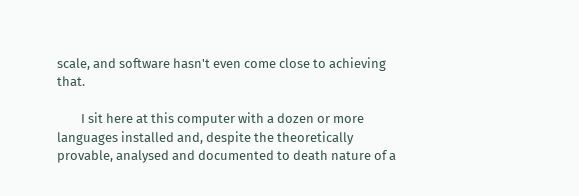scale, and software hasn't even come close to achieving that.

        I sit here at this computer with a dozen or more languages installed and, despite the theoretically provable, analysed and documented to death nature of a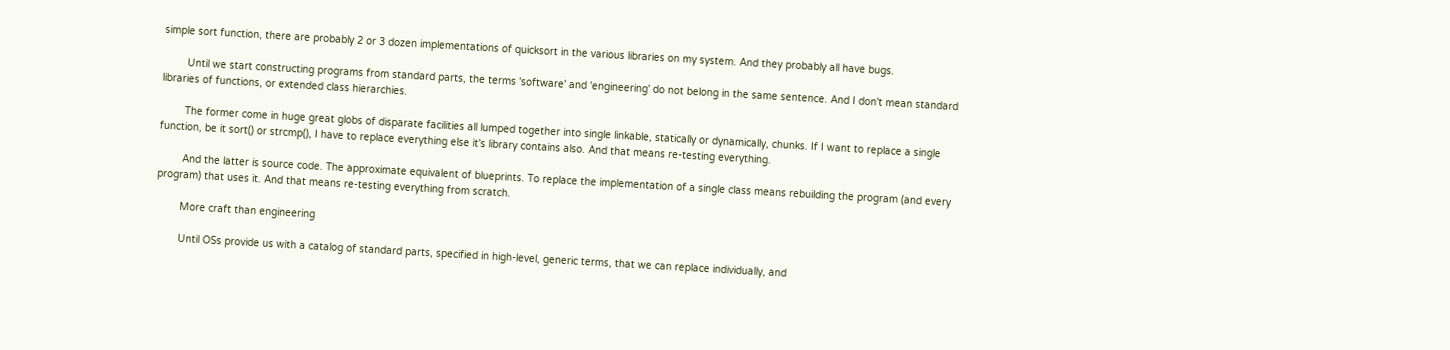simple sort function, there are probably 2 or 3 dozen implementations of quicksort in the various libraries on my system. And they probably all have bugs.

        Until we start constructing programs from standard parts, the terms 'software' and 'engineering' do not belong in the same sentence. And I don't mean standard libraries of functions, or extended class hierarchies.

        The former come in huge great globs of disparate facilities all lumped together into single linkable, statically or dynamically, chunks. If I want to replace a single function, be it sort() or strcmp(), I have to replace everything else it's library contains also. And that means re-testing everything.

        And the latter is source code. The approximate equivalent of blueprints. To replace the implementation of a single class means rebuilding the program (and every program) that uses it. And that means re-testing everything from scratch.

        More craft than engineering

        Until OSs provide us with a catalog of standard parts, specified in high-level, generic terms, that we can replace individually, and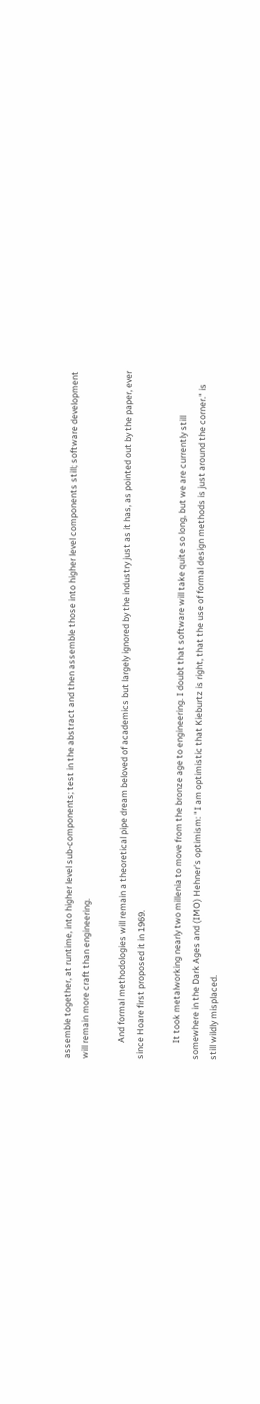assemble together, at runtime, into higher level sub-components; test in the abstract and then assemble those into higher level components still; software development will remain more craft than engineering.

        And formal methodologies will remain a theoretical pipe dream beloved of academics but largely ignored by the industry just as it has, as pointed out by the paper, ever since Hoare first proposed it in 1969.

        It took metalworking nearly two millenia to move from the bronze age to engineering. I doubt that software will take quite so long, but we are currently still somewhere in the Dark Ages and (IMO) Hehner's optimism: "I am optimistic that Kieburtz is right, that the use of formal design methods is just around the corner." is still wildly misplaced.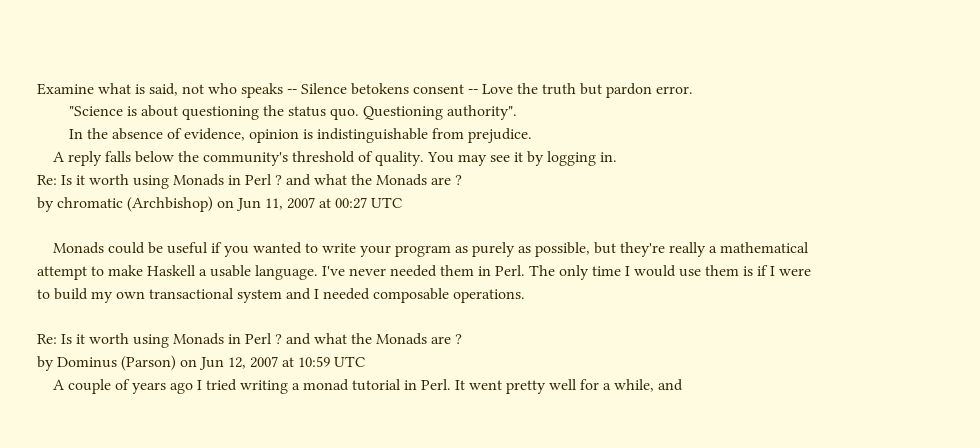Examine what is said, not who speaks -- Silence betokens consent -- Love the truth but pardon error.
        "Science is about questioning the status quo. Questioning authority".
        In the absence of evidence, opinion is indistinguishable from prejudice.
    A reply falls below the community's threshold of quality. You may see it by logging in.
Re: Is it worth using Monads in Perl ? and what the Monads are ?
by chromatic (Archbishop) on Jun 11, 2007 at 00:27 UTC

    Monads could be useful if you wanted to write your program as purely as possible, but they're really a mathematical attempt to make Haskell a usable language. I've never needed them in Perl. The only time I would use them is if I were to build my own transactional system and I needed composable operations.

Re: Is it worth using Monads in Perl ? and what the Monads are ?
by Dominus (Parson) on Jun 12, 2007 at 10:59 UTC
    A couple of years ago I tried writing a monad tutorial in Perl. It went pretty well for a while, and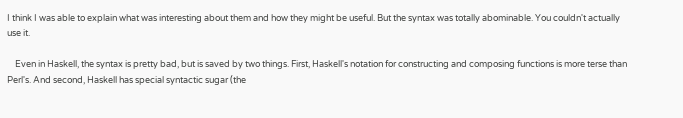I think I was able to explain what was interesting about them and how they might be useful. But the syntax was totally abominable. You couldn't actually use it.

    Even in Haskell, the syntax is pretty bad, but is saved by two things. First, Haskell's notation for constructing and composing functions is more terse than Perl's. And second, Haskell has special syntactic sugar (the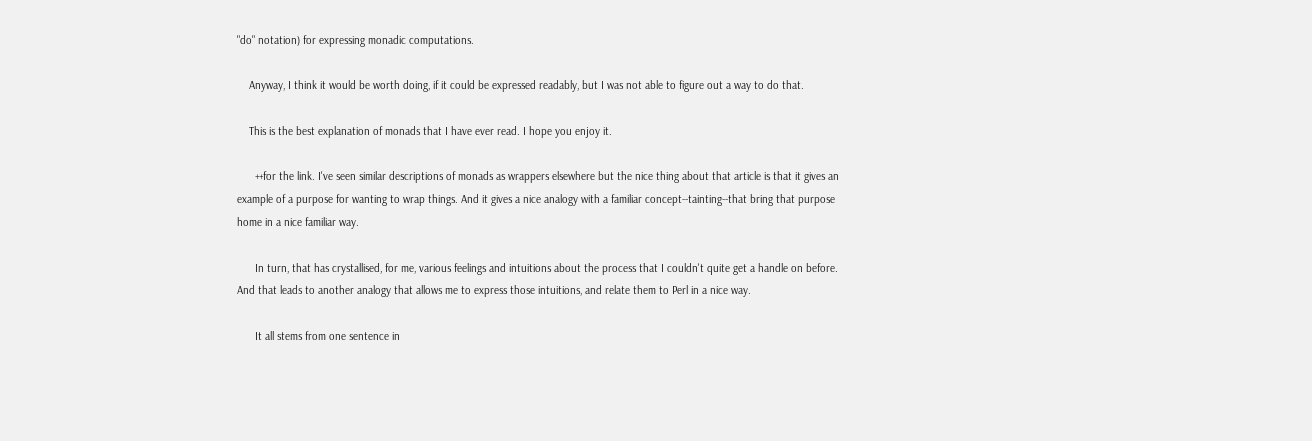"do" notation) for expressing monadic computations.

    Anyway, I think it would be worth doing, if it could be expressed readably, but I was not able to figure out a way to do that.

    This is the best explanation of monads that I have ever read. I hope you enjoy it.

      ++for the link. I've seen similar descriptions of monads as wrappers elsewhere but the nice thing about that article is that it gives an example of a purpose for wanting to wrap things. And it gives a nice analogy with a familiar concept--tainting--that bring that purpose home in a nice familiar way.

      In turn, that has crystallised, for me, various feelings and intuitions about the process that I couldn't quite get a handle on before. And that leads to another analogy that allows me to express those intuitions, and relate them to Perl in a nice way.

      It all stems from one sentence in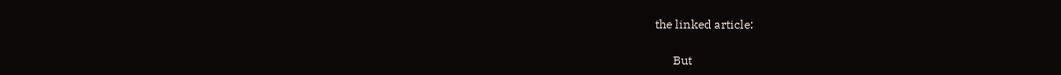the linked article:

      But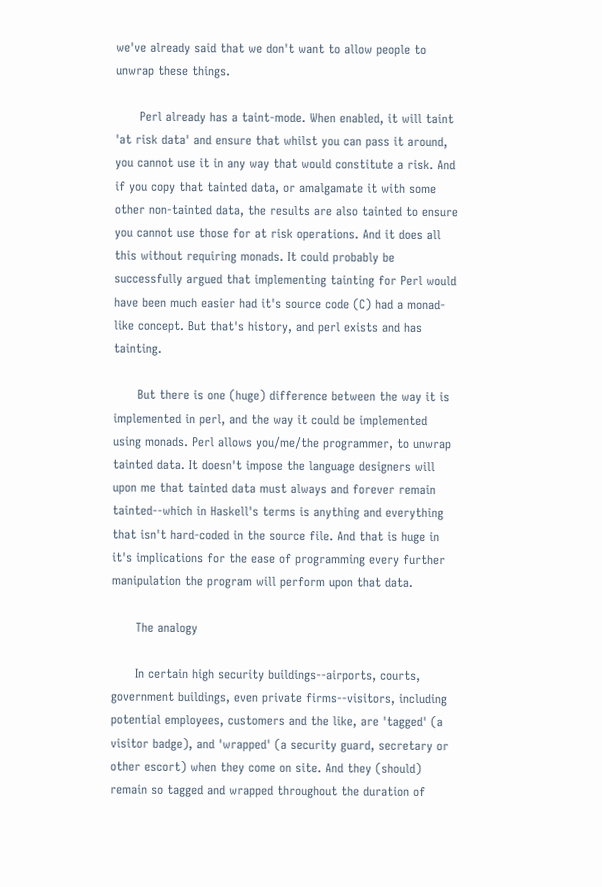we've already said that we don't want to allow people to unwrap these things.

      Perl already has a taint-mode. When enabled, it will taint 'at risk data' and ensure that whilst you can pass it around, you cannot use it in any way that would constitute a risk. And if you copy that tainted data, or amalgamate it with some other non-tainted data, the results are also tainted to ensure you cannot use those for at risk operations. And it does all this without requiring monads. It could probably be successfully argued that implementing tainting for Perl would have been much easier had it's source code (C) had a monad-like concept. But that's history, and perl exists and has tainting.

      But there is one (huge) difference between the way it is implemented in perl, and the way it could be implemented using monads. Perl allows you/me/the programmer, to unwrap tainted data. It doesn't impose the language designers will upon me that tainted data must always and forever remain tainted--which in Haskell's terms is anything and everything that isn't hard-coded in the source file. And that is huge in it's implications for the ease of programming every further manipulation the program will perform upon that data.

      The analogy

      In certain high security buildings--airports, courts, government buildings, even private firms--visitors, including potential employees, customers and the like, are 'tagged' (a visitor badge), and 'wrapped' (a security guard, secretary or other escort) when they come on site. And they (should) remain so tagged and wrapped throughout the duration of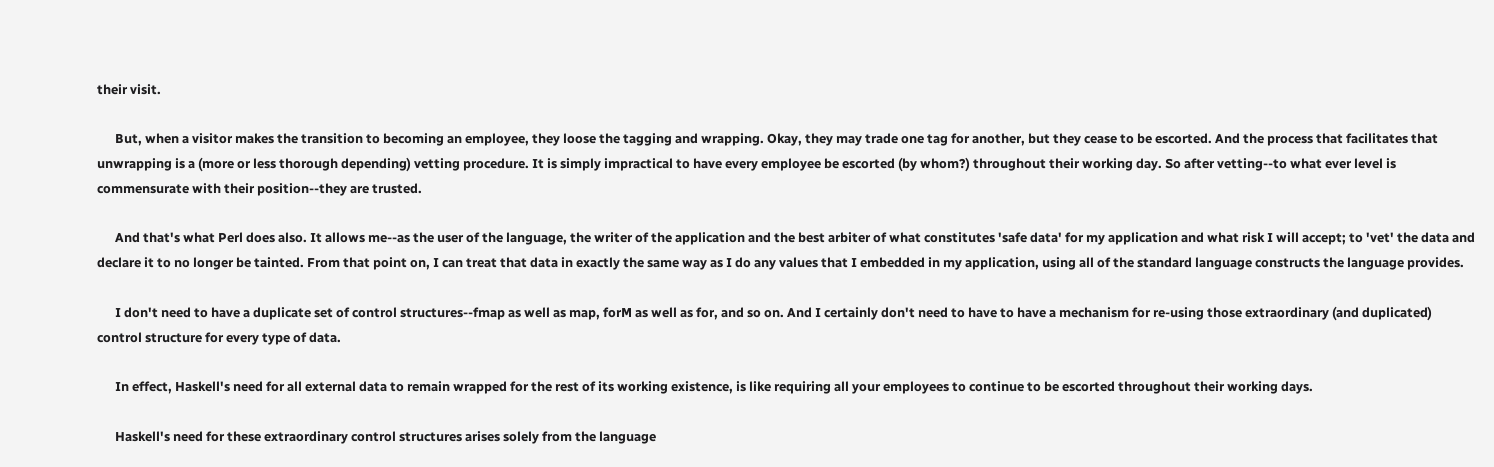their visit.

      But, when a visitor makes the transition to becoming an employee, they loose the tagging and wrapping. Okay, they may trade one tag for another, but they cease to be escorted. And the process that facilitates that unwrapping is a (more or less thorough depending) vetting procedure. It is simply impractical to have every employee be escorted (by whom?) throughout their working day. So after vetting--to what ever level is commensurate with their position--they are trusted.

      And that's what Perl does also. It allows me--as the user of the language, the writer of the application and the best arbiter of what constitutes 'safe data' for my application and what risk I will accept; to 'vet' the data and declare it to no longer be tainted. From that point on, I can treat that data in exactly the same way as I do any values that I embedded in my application, using all of the standard language constructs the language provides.

      I don't need to have a duplicate set of control structures--fmap as well as map, forM as well as for, and so on. And I certainly don't need to have to have a mechanism for re-using those extraordinary (and duplicated) control structure for every type of data.

      In effect, Haskell's need for all external data to remain wrapped for the rest of its working existence, is like requiring all your employees to continue to be escorted throughout their working days.

      Haskell's need for these extraordinary control structures arises solely from the language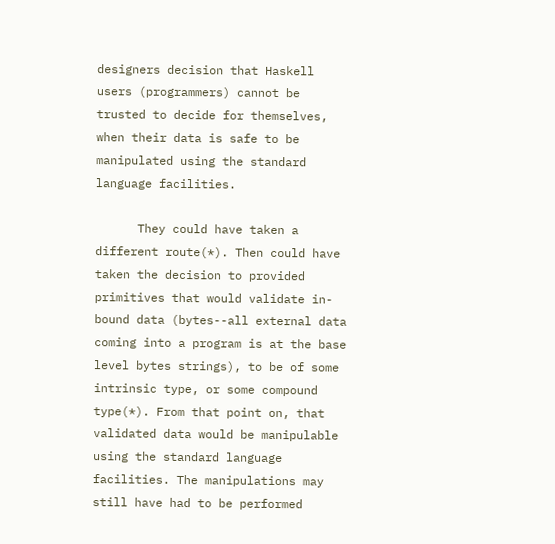designers decision that Haskell users (programmers) cannot be trusted to decide for themselves, when their data is safe to be manipulated using the standard language facilities.

      They could have taken a different route(*). Then could have taken the decision to provided primitives that would validate in-bound data (bytes--all external data coming into a program is at the base level bytes strings), to be of some intrinsic type, or some compound type(*). From that point on, that validated data would be manipulable using the standard language facilities. The manipulations may still have had to be performed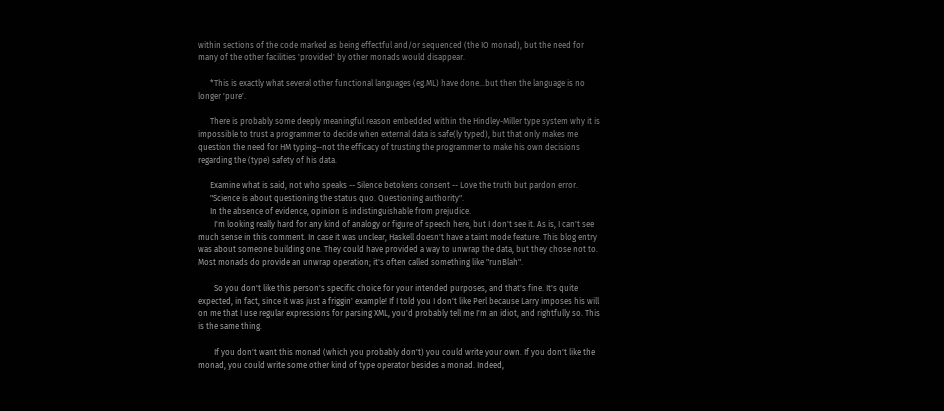within sections of the code marked as being effectful and/or sequenced (the IO monad), but the need for many of the other facilities 'provided' by other monads would disappear.

      *This is exactly what several other functional languages (eg.ML) have done...but then the language is no longer 'pure'.

      There is probably some deeply meaningful reason embedded within the Hindley-Miller type system why it is impossible to trust a programmer to decide when external data is safe(ly typed), but that only makes me question the need for HM typing--not the efficacy of trusting the programmer to make his own decisions regarding the (type) safety of his data.

      Examine what is said, not who speaks -- Silence betokens consent -- Love the truth but pardon error.
      "Science is about questioning the status quo. Questioning authority".
      In the absence of evidence, opinion is indistinguishable from prejudice.
        I'm looking really hard for any kind of analogy or figure of speech here, but I don't see it. As is, I can't see much sense in this comment. In case it was unclear, Haskell doesn't have a taint mode feature. This blog entry was about someone building one. They could have provided a way to unwrap the data, but they chose not to. Most monads do provide an unwrap operation; it's often called something like "runBlah".

        So you don't like this person's specific choice for your intended purposes, and that's fine. It's quite expected, in fact, since it was just a friggin' example! If I told you I don't like Perl because Larry imposes his will on me that I use regular expressions for parsing XML, you'd probably tell me I'm an idiot, and rightfully so. This is the same thing.

        If you don't want this monad (which you probably don't) you could write your own. If you don't like the monad, you could write some other kind of type operator besides a monad. Indeed,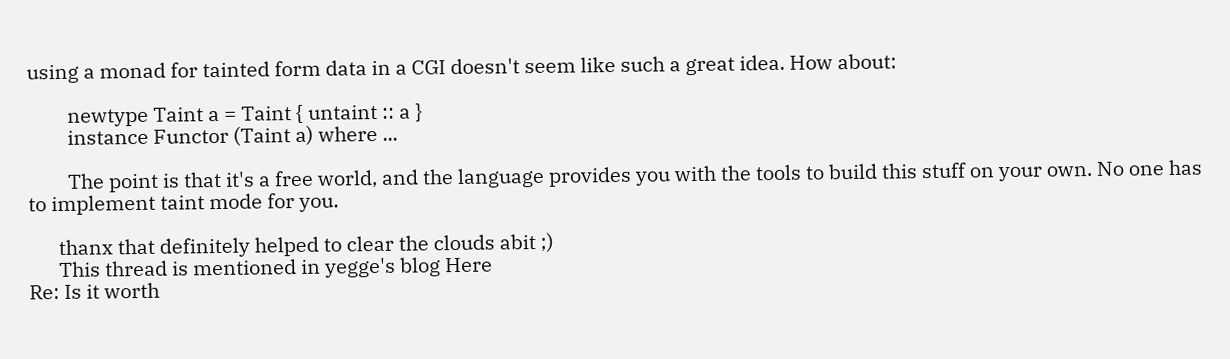using a monad for tainted form data in a CGI doesn't seem like such a great idea. How about:

        newtype Taint a = Taint { untaint :: a }
        instance Functor (Taint a) where ...

        The point is that it's a free world, and the language provides you with the tools to build this stuff on your own. No one has to implement taint mode for you.

      thanx that definitely helped to clear the clouds abit ;)
      This thread is mentioned in yegge's blog Here
Re: Is it worth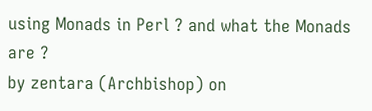using Monads in Perl ? and what the Monads are ?
by zentara (Archbishop) on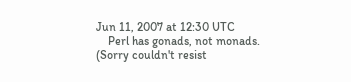Jun 11, 2007 at 12:30 UTC
    Perl has gonads, not monads. (Sorry couldn't resist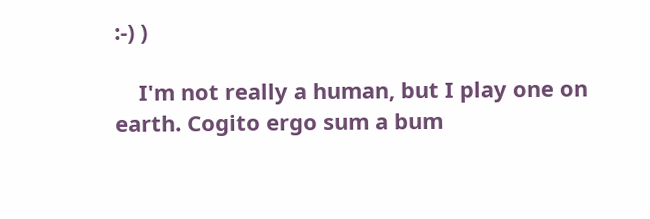:-) )

    I'm not really a human, but I play one on earth. Cogito ergo sum a bum